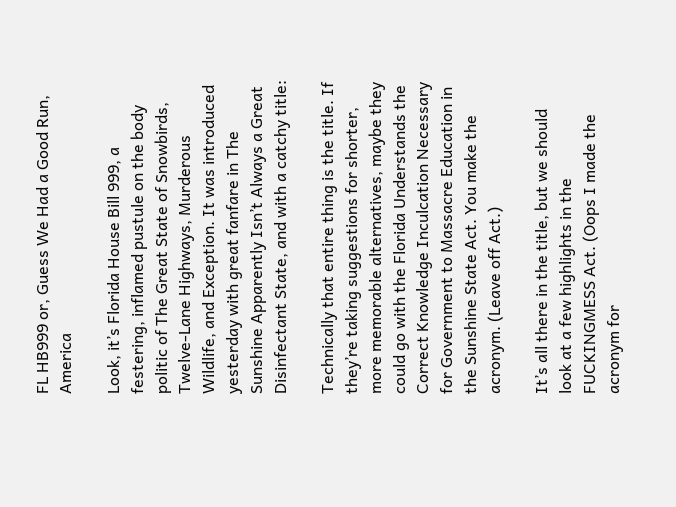FL HB999 or, Guess We Had a Good Run, America

Look, it’s Florida House Bill 999, a festering, inflamed pustule on the body politic of The Great State of Snowbirds, Twelve-Lane Highways, Murderous Wildlife, and Exception. It was introduced yesterday with great fanfare in The Sunshine Apparently Isn’t Always a Great Disinfectant State, and with a catchy title:

Technically that entire thing is the title. If they’re taking suggestions for shorter, more memorable alternatives, maybe they could go with the Florida Understands the Correct Knowledge Inculcation Necessary for Government to Massacre Education in the Sunshine State Act. You make the acronym. (Leave off Act.)

It’s all there in the title, but we should look at a few highlights in the FUCKINGMESS Act. (Oops I made the acronym for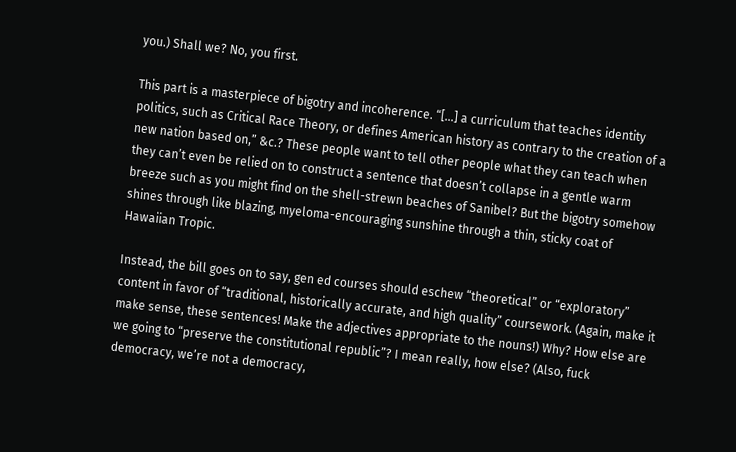you.) Shall we? No, you first.

This part is a masterpiece of bigotry and incoherence. “[…] a curriculum that teaches identity politics, such as Critical Race Theory, or defines American history as contrary to the creation of a new nation based on,” &c.? These people want to tell other people what they can teach when they can’t even be relied on to construct a sentence that doesn’t collapse in a gentle warm breeze such as you might find on the shell-strewn beaches of Sanibel? But the bigotry somehow shines through like blazing, myeloma-encouraging sunshine through a thin, sticky coat of Hawaiian Tropic.

Instead, the bill goes on to say, gen ed courses should eschew “theoretical” or “exploratory” content in favor of “traditional, historically accurate, and high quality” coursework. (Again, make it make sense, these sentences! Make the adjectives appropriate to the nouns!) Why? How else are we going to “preserve the constitutional republic”? I mean really, how else? (Also, fuck democracy, we’re not a democracy,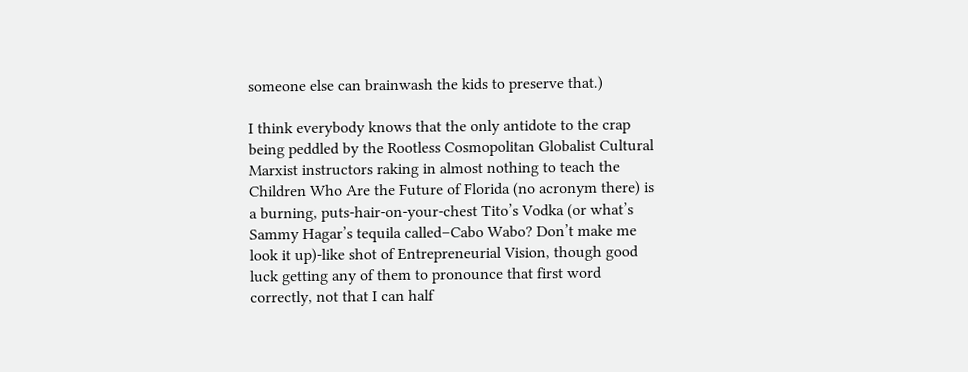someone else can brainwash the kids to preserve that.)

I think everybody knows that the only antidote to the crap being peddled by the Rootless Cosmopolitan Globalist Cultural Marxist instructors raking in almost nothing to teach the Children Who Are the Future of Florida (no acronym there) is a burning, puts-hair-on-your-chest Tito’s Vodka (or what’s Sammy Hagar’s tequila called–Cabo Wabo? Don’t make me look it up)-like shot of Entrepreneurial Vision, though good luck getting any of them to pronounce that first word correctly, not that I can half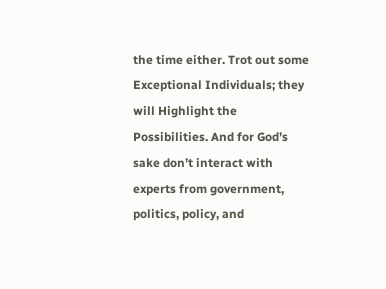the time either. Trot out some Exceptional Individuals; they will Highlight the Possibilities. And for God’s sake don’t interact with experts from government, politics, policy, and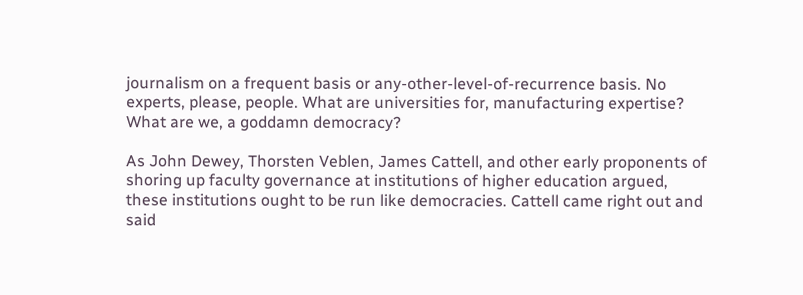journalism on a frequent basis or any-other-level-of-recurrence basis. No experts, please, people. What are universities for, manufacturing expertise? What are we, a goddamn democracy?

As John Dewey, Thorsten Veblen, James Cattell, and other early proponents of shoring up faculty governance at institutions of higher education argued, these institutions ought to be run like democracies. Cattell came right out and said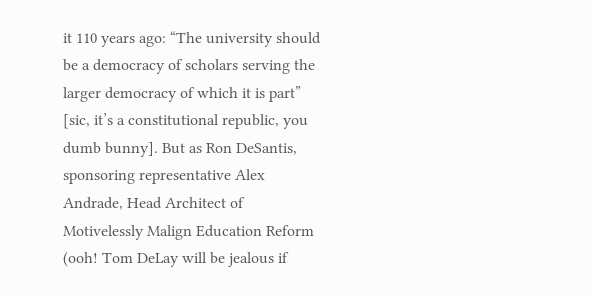it 110 years ago: “The university should be a democracy of scholars serving the larger democracy of which it is part” [sic, it’s a constitutional republic, you dumb bunny]. But as Ron DeSantis, sponsoring representative Alex Andrade, Head Architect of Motivelessly Malign Education Reform (ooh! Tom DeLay will be jealous if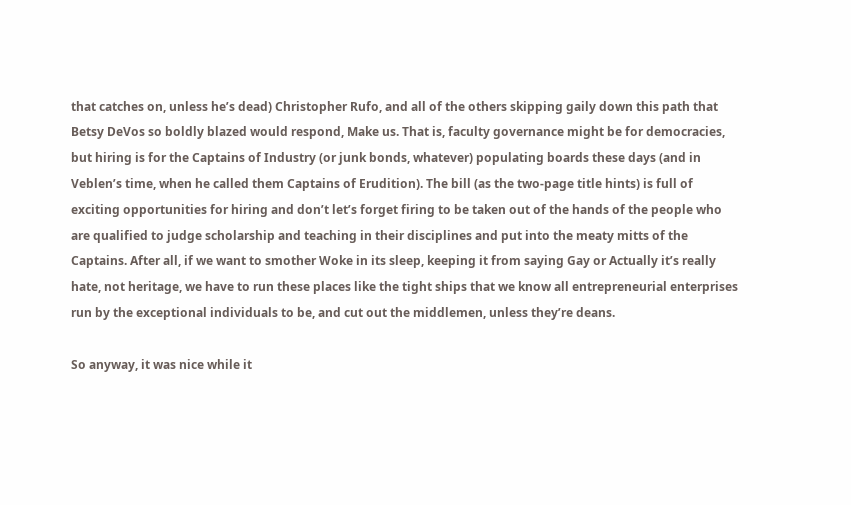that catches on, unless he’s dead) Christopher Rufo, and all of the others skipping gaily down this path that Betsy DeVos so boldly blazed would respond, Make us. That is, faculty governance might be for democracies, but hiring is for the Captains of Industry (or junk bonds, whatever) populating boards these days (and in Veblen’s time, when he called them Captains of Erudition). The bill (as the two-page title hints) is full of exciting opportunities for hiring and don’t let’s forget firing to be taken out of the hands of the people who are qualified to judge scholarship and teaching in their disciplines and put into the meaty mitts of the Captains. After all, if we want to smother Woke in its sleep, keeping it from saying Gay or Actually it’s really hate, not heritage, we have to run these places like the tight ships that we know all entrepreneurial enterprises run by the exceptional individuals to be, and cut out the middlemen, unless they’re deans.

So anyway, it was nice while it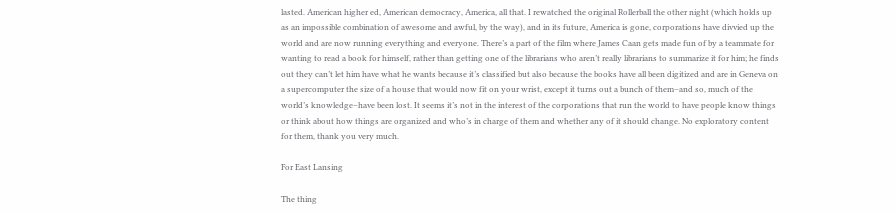lasted. American higher ed, American democracy, America, all that. I rewatched the original Rollerball the other night (which holds up as an impossible combination of awesome and awful, by the way), and in its future, America is gone, corporations have divvied up the world and are now running everything and everyone. There’s a part of the film where James Caan gets made fun of by a teammate for wanting to read a book for himself, rather than getting one of the librarians who aren’t really librarians to summarize it for him; he finds out they can’t let him have what he wants because it’s classified but also because the books have all been digitized and are in Geneva on a supercomputer the size of a house that would now fit on your wrist, except it turns out a bunch of them–and so, much of the world’s knowledge–have been lost. It seems it’s not in the interest of the corporations that run the world to have people know things or think about how things are organized and who’s in charge of them and whether any of it should change. No exploratory content for them, thank you very much.

For East Lansing

The thing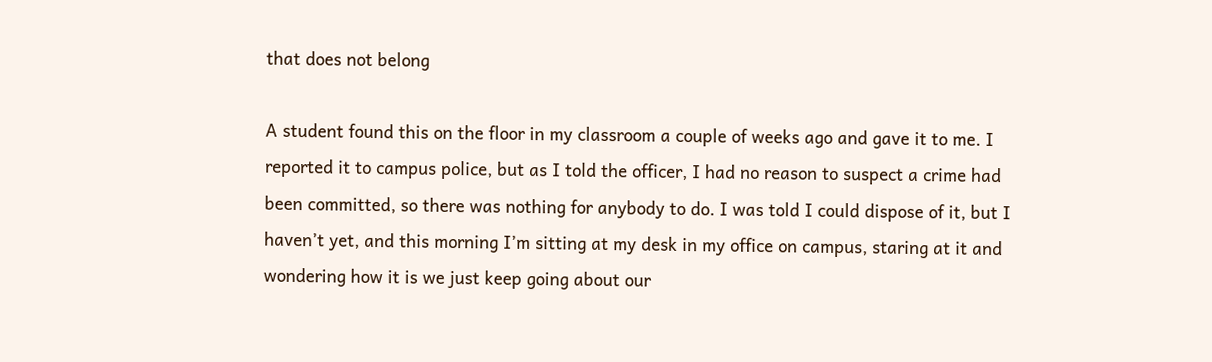that does not belong

A student found this on the floor in my classroom a couple of weeks ago and gave it to me. I reported it to campus police, but as I told the officer, I had no reason to suspect a crime had been committed, so there was nothing for anybody to do. I was told I could dispose of it, but I haven’t yet, and this morning I’m sitting at my desk in my office on campus, staring at it and wondering how it is we just keep going about our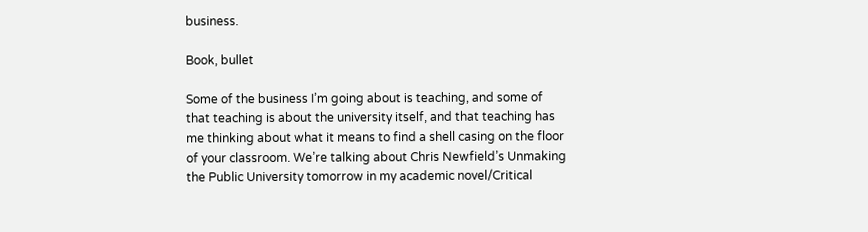business.

Book, bullet

Some of the business I’m going about is teaching, and some of that teaching is about the university itself, and that teaching has me thinking about what it means to find a shell casing on the floor of your classroom. We’re talking about Chris Newfield’s Unmaking the Public University tomorrow in my academic novel/Critical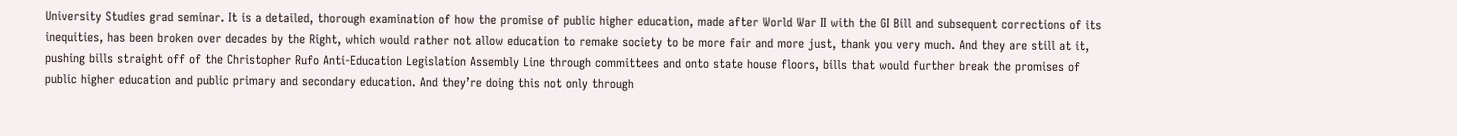University Studies grad seminar. It is a detailed, thorough examination of how the promise of public higher education, made after World War II with the GI Bill and subsequent corrections of its inequities, has been broken over decades by the Right, which would rather not allow education to remake society to be more fair and more just, thank you very much. And they are still at it, pushing bills straight off of the Christopher Rufo Anti-Education Legislation Assembly Line through committees and onto state house floors, bills that would further break the promises of public higher education and public primary and secondary education. And they’re doing this not only through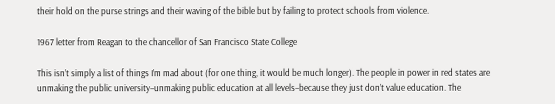their hold on the purse strings and their waving of the bible but by failing to protect schools from violence.

1967 letter from Reagan to the chancellor of San Francisco State College

This isn’t simply a list of things I’m mad about (for one thing, it would be much longer). The people in power in red states are unmaking the public university–unmaking public education at all levels–because they just don’t value education. The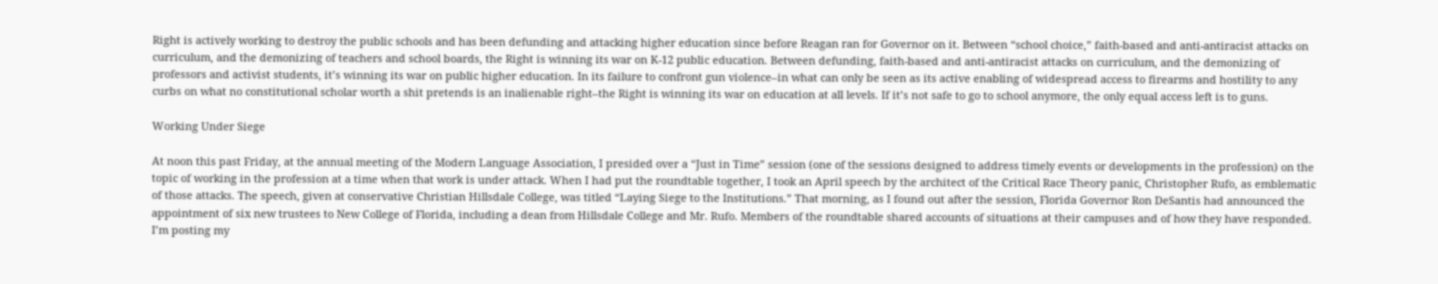Right is actively working to destroy the public schools and has been defunding and attacking higher education since before Reagan ran for Governor on it. Between “school choice,” faith-based and anti-antiracist attacks on curriculum, and the demonizing of teachers and school boards, the Right is winning its war on K-12 public education. Between defunding, faith-based and anti-antiracist attacks on curriculum, and the demonizing of professors and activist students, it’s winning its war on public higher education. In its failure to confront gun violence–in what can only be seen as its active enabling of widespread access to firearms and hostility to any curbs on what no constitutional scholar worth a shit pretends is an inalienable right–the Right is winning its war on education at all levels. If it’s not safe to go to school anymore, the only equal access left is to guns.

Working Under Siege

At noon this past Friday, at the annual meeting of the Modern Language Association, I presided over a “Just in Time” session (one of the sessions designed to address timely events or developments in the profession) on the topic of working in the profession at a time when that work is under attack. When I had put the roundtable together, I took an April speech by the architect of the Critical Race Theory panic, Christopher Rufo, as emblematic of those attacks. The speech, given at conservative Christian Hillsdale College, was titled “Laying Siege to the Institutions.” That morning, as I found out after the session, Florida Governor Ron DeSantis had announced the appointment of six new trustees to New College of Florida, including a dean from Hillsdale College and Mr. Rufo. Members of the roundtable shared accounts of situations at their campuses and of how they have responded. I’m posting my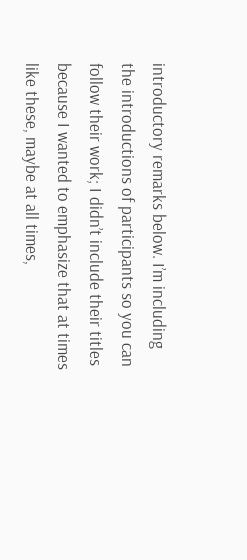introductory remarks below. I’m including the introductions of participants so you can follow their work; I didn’t include their titles because I wanted to emphasize that at times like these, maybe at all times,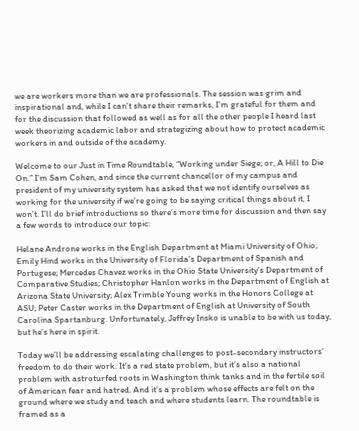we are workers more than we are professionals. The session was grim and inspirational and, while I can’t share their remarks, I’m grateful for them and for the discussion that followed as well as for all the other people I heard last week theorizing academic labor and strategizing about how to protect academic workers in and outside of the academy.

Welcome to our Just in Time Roundtable, “Working under Siege; or, A Hill to Die On.” I’m Sam Cohen, and since the current chancellor of my campus and president of my university system has asked that we not identify ourselves as working for the university if we’re going to be saying critical things about it, I won’t. I’ll do brief introductions so there’s more time for discussion and then say a few words to introduce our topic:

Helane Androne works in the English Department at Miami University of Ohio; Emily Hind works in the University of Florida’s Department of Spanish and Portugese; Mercedes Chavez works in the Ohio State University’s Department of Comparative Studies; Christopher Hanlon works in the Department of English at Arizona State University; Alex Trimble Young works in the Honors College at ASU; Peter Caster works in the Department of English at University of South Carolina Spartanburg. Unfortunately, Jeffrey Insko is unable to be with us today, but he’s here in spirit.

Today we’ll be addressing escalating challenges to post-secondary instructors’ freedom to do their work. It’s a red state problem, but it’s also a national problem with astroturfed roots in Washington think tanks and in the fertile soil of American fear and hatred. And it’s a problem whose effects are felt on the ground where we study and teach and where students learn. The roundtable is framed as a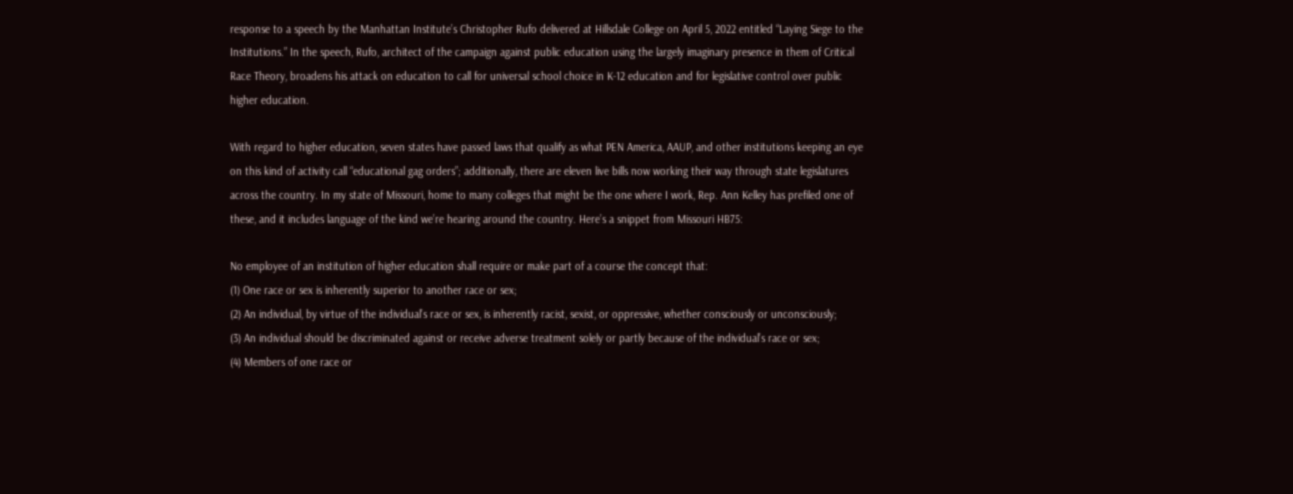response to a speech by the Manhattan Institute’s Christopher Rufo delivered at Hillsdale College on April 5, 2022 entitled “Laying Siege to the Institutions.” In the speech, Rufo, architect of the campaign against public education using the largely imaginary presence in them of Critical Race Theory, broadens his attack on education to call for universal school choice in K-12 education and for legislative control over public higher education.

With regard to higher education, seven states have passed laws that qualify as what PEN America, AAUP, and other institutions keeping an eye on this kind of activity call “educational gag orders”; additionally, there are eleven live bills now working their way through state legislatures across the country. In my state of Missouri, home to many colleges that might be the one where I work, Rep. Ann Kelley has prefiled one of these, and it includes language of the kind we’re hearing around the country. Here’s a snippet from Missouri HB75:

No employee of an institution of higher education shall require or make part of a course the concept that:
(1) One race or sex is inherently superior to another race or sex;
(2) An individual, by virtue of the individual’s race or sex, is inherently racist, sexist, or oppressive, whether consciously or unconsciously;
(3) An individual should be discriminated against or receive adverse treatment solely or partly because of the individual’s race or sex;
(4) Members of one race or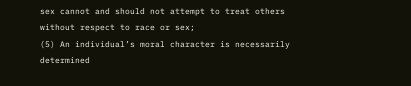sex cannot and should not attempt to treat others without respect to race or sex;
(5) An individual’s moral character is necessarily determined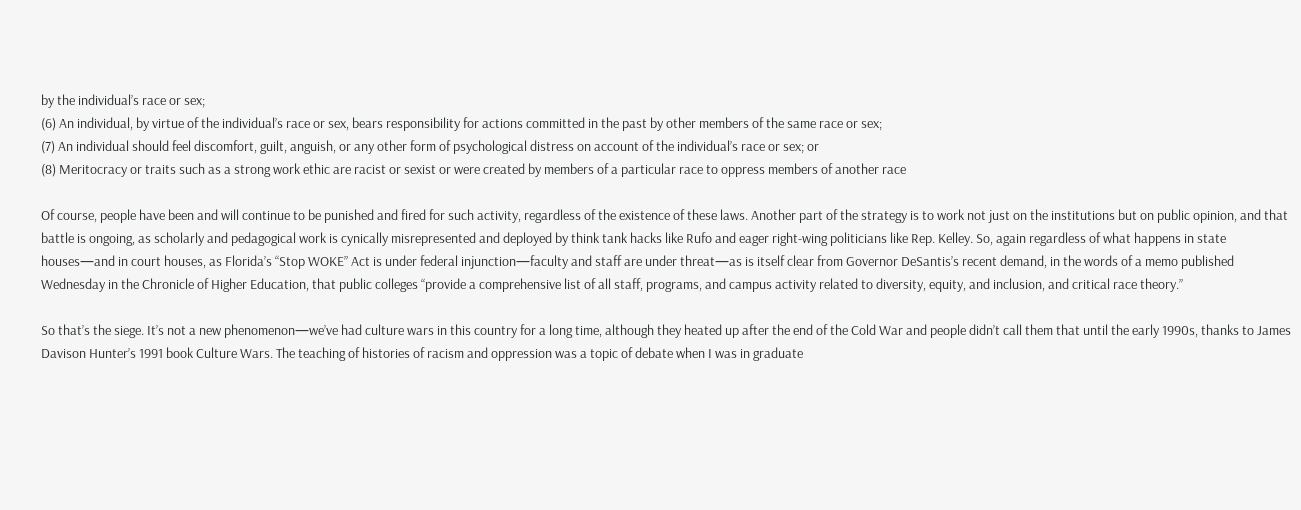by the individual’s race or sex;
(6) An individual, by virtue of the individual’s race or sex, bears responsibility for actions committed in the past by other members of the same race or sex;
(7) An individual should feel discomfort, guilt, anguish, or any other form of psychological distress on account of the individual’s race or sex; or
(8) Meritocracy or traits such as a strong work ethic are racist or sexist or were created by members of a particular race to oppress members of another race

Of course, people have been and will continue to be punished and fired for such activity, regardless of the existence of these laws. Another part of the strategy is to work not just on the institutions but on public opinion, and that battle is ongoing, as scholarly and pedagogical work is cynically misrepresented and deployed by think tank hacks like Rufo and eager right-wing politicians like Rep. Kelley. So, again regardless of what happens in state houses—and in court houses, as Florida’s “Stop WOKE” Act is under federal injunction—faculty and staff are under threat—as is itself clear from Governor DeSantis’s recent demand, in the words of a memo published Wednesday in the Chronicle of Higher Education, that public colleges “provide a comprehensive list of all staff, programs, and campus activity related to diversity, equity, and inclusion, and critical race theory.”

So that’s the siege. It’s not a new phenomenon—we’ve had culture wars in this country for a long time, although they heated up after the end of the Cold War and people didn’t call them that until the early 1990s, thanks to James Davison Hunter’s 1991 book Culture Wars. The teaching of histories of racism and oppression was a topic of debate when I was in graduate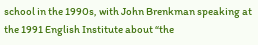school in the 1990s, with John Brenkman speaking at the 1991 English Institute about “the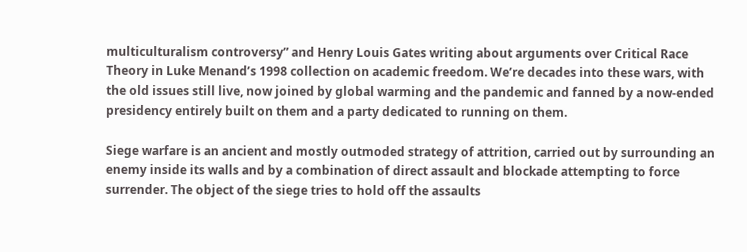multiculturalism controversy” and Henry Louis Gates writing about arguments over Critical Race Theory in Luke Menand’s 1998 collection on academic freedom. We’re decades into these wars, with the old issues still live, now joined by global warming and the pandemic and fanned by a now-ended presidency entirely built on them and a party dedicated to running on them.

Siege warfare is an ancient and mostly outmoded strategy of attrition, carried out by surrounding an enemy inside its walls and by a combination of direct assault and blockade attempting to force surrender. The object of the siege tries to hold off the assaults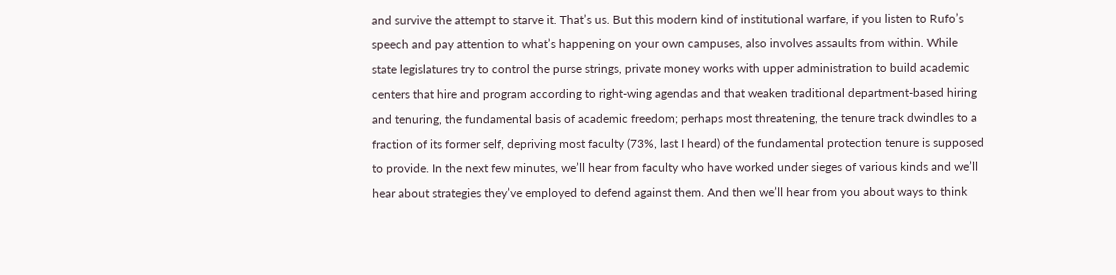and survive the attempt to starve it. That’s us. But this modern kind of institutional warfare, if you listen to Rufo’s speech and pay attention to what’s happening on your own campuses, also involves assaults from within. While state legislatures try to control the purse strings, private money works with upper administration to build academic centers that hire and program according to right-wing agendas and that weaken traditional department-based hiring and tenuring, the fundamental basis of academic freedom; perhaps most threatening, the tenure track dwindles to a fraction of its former self, depriving most faculty (73%, last I heard) of the fundamental protection tenure is supposed to provide. In the next few minutes, we’ll hear from faculty who have worked under sieges of various kinds and we’ll hear about strategies they’ve employed to defend against them. And then we’ll hear from you about ways to think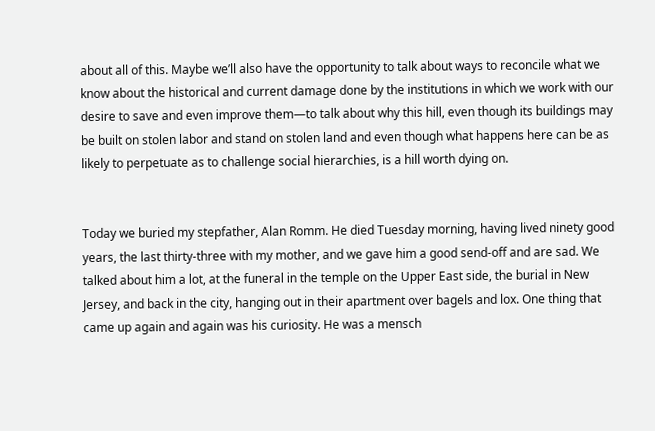about all of this. Maybe we’ll also have the opportunity to talk about ways to reconcile what we know about the historical and current damage done by the institutions in which we work with our desire to save and even improve them—to talk about why this hill, even though its buildings may be built on stolen labor and stand on stolen land and even though what happens here can be as likely to perpetuate as to challenge social hierarchies, is a hill worth dying on.


Today we buried my stepfather, Alan Romm. He died Tuesday morning, having lived ninety good years, the last thirty-three with my mother, and we gave him a good send-off and are sad. We talked about him a lot, at the funeral in the temple on the Upper East side, the burial in New Jersey, and back in the city, hanging out in their apartment over bagels and lox. One thing that came up again and again was his curiosity. He was a mensch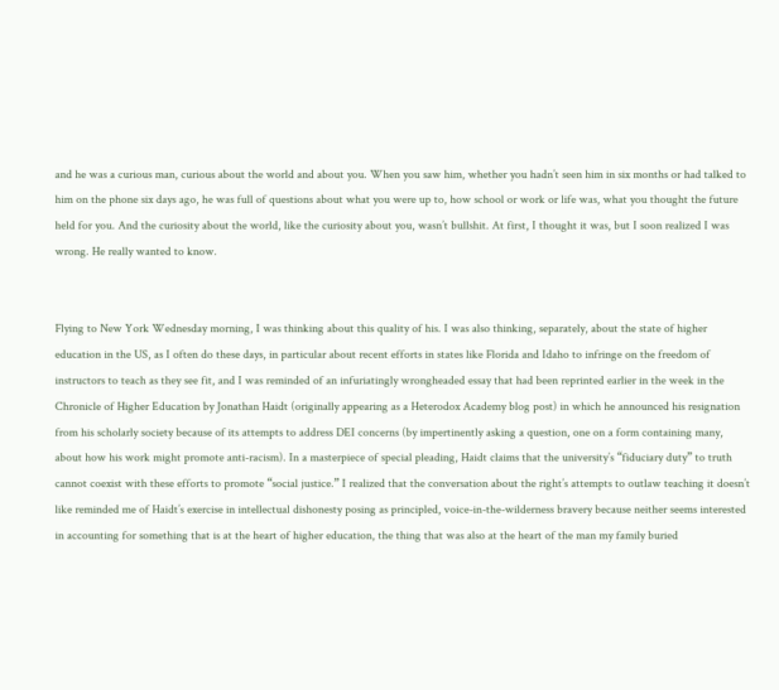and he was a curious man, curious about the world and about you. When you saw him, whether you hadn’t seen him in six months or had talked to him on the phone six days ago, he was full of questions about what you were up to, how school or work or life was, what you thought the future held for you. And the curiosity about the world, like the curiosity about you, wasn’t bullshit. At first, I thought it was, but I soon realized I was wrong. He really wanted to know.


Flying to New York Wednesday morning, I was thinking about this quality of his. I was also thinking, separately, about the state of higher education in the US, as I often do these days, in particular about recent efforts in states like Florida and Idaho to infringe on the freedom of instructors to teach as they see fit, and I was reminded of an infuriatingly wrongheaded essay that had been reprinted earlier in the week in the Chronicle of Higher Education by Jonathan Haidt (originally appearing as a Heterodox Academy blog post) in which he announced his resignation from his scholarly society because of its attempts to address DEI concerns (by impertinently asking a question, one on a form containing many, about how his work might promote anti-racism). In a masterpiece of special pleading, Haidt claims that the university’s “fiduciary duty” to truth cannot coexist with these efforts to promote “social justice.” I realized that the conversation about the right’s attempts to outlaw teaching it doesn’t like reminded me of Haidt’s exercise in intellectual dishonesty posing as principled, voice-in-the-wilderness bravery because neither seems interested in accounting for something that is at the heart of higher education, the thing that was also at the heart of the man my family buried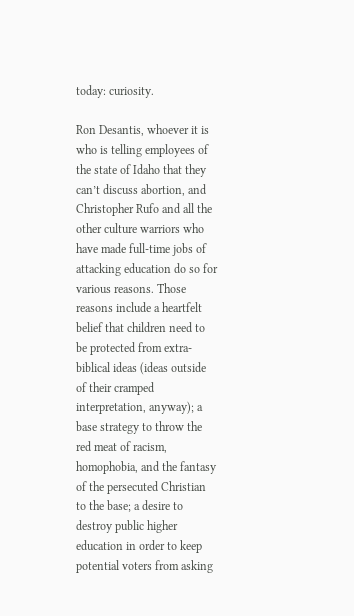today: curiosity.

Ron Desantis, whoever it is who is telling employees of the state of Idaho that they can’t discuss abortion, and Christopher Rufo and all the other culture warriors who have made full-time jobs of attacking education do so for various reasons. Those reasons include a heartfelt belief that children need to be protected from extra-biblical ideas (ideas outside of their cramped interpretation, anyway); a base strategy to throw the red meat of racism, homophobia, and the fantasy of the persecuted Christian to the base; a desire to destroy public higher education in order to keep potential voters from asking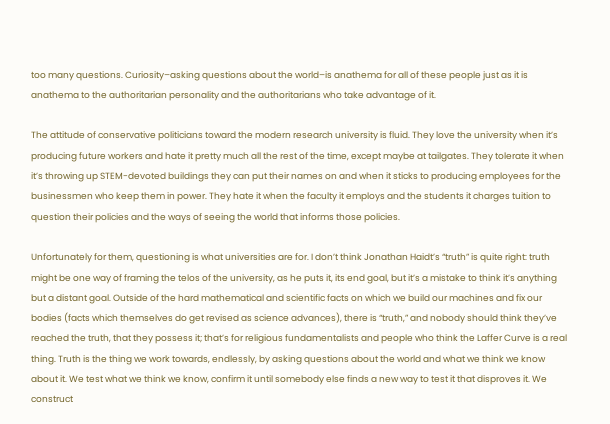too many questions. Curiosity–asking questions about the world–is anathema for all of these people just as it is anathema to the authoritarian personality and the authoritarians who take advantage of it.

The attitude of conservative politicians toward the modern research university is fluid. They love the university when it’s producing future workers and hate it pretty much all the rest of the time, except maybe at tailgates. They tolerate it when it’s throwing up STEM-devoted buildings they can put their names on and when it sticks to producing employees for the businessmen who keep them in power. They hate it when the faculty it employs and the students it charges tuition to question their policies and the ways of seeing the world that informs those policies.

Unfortunately for them, questioning is what universities are for. I don’t think Jonathan Haidt’s “truth” is quite right: truth might be one way of framing the telos of the university, as he puts it, its end goal, but it’s a mistake to think it’s anything but a distant goal. Outside of the hard mathematical and scientific facts on which we build our machines and fix our bodies (facts which themselves do get revised as science advances), there is “truth,” and nobody should think they’ve reached the truth, that they possess it; that’s for religious fundamentalists and people who think the Laffer Curve is a real thing. Truth is the thing we work towards, endlessly, by asking questions about the world and what we think we know about it. We test what we think we know, confirm it until somebody else finds a new way to test it that disproves it. We construct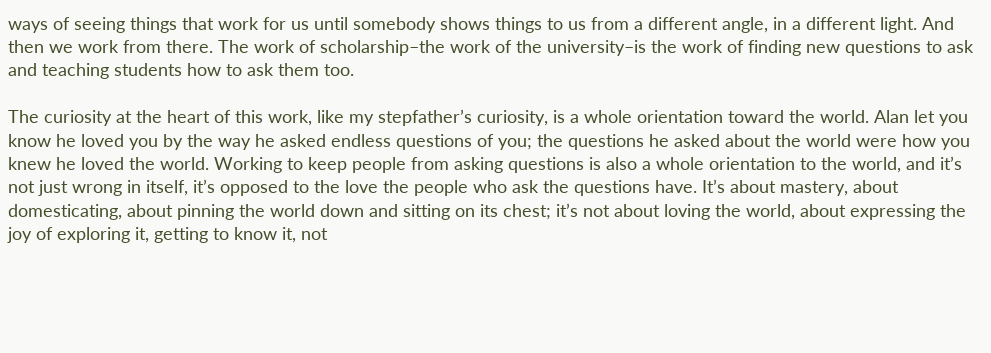ways of seeing things that work for us until somebody shows things to us from a different angle, in a different light. And then we work from there. The work of scholarship–the work of the university–is the work of finding new questions to ask and teaching students how to ask them too.

The curiosity at the heart of this work, like my stepfather’s curiosity, is a whole orientation toward the world. Alan let you know he loved you by the way he asked endless questions of you; the questions he asked about the world were how you knew he loved the world. Working to keep people from asking questions is also a whole orientation to the world, and it’s not just wrong in itself, it’s opposed to the love the people who ask the questions have. It’s about mastery, about domesticating, about pinning the world down and sitting on its chest; it’s not about loving the world, about expressing the joy of exploring it, getting to know it, not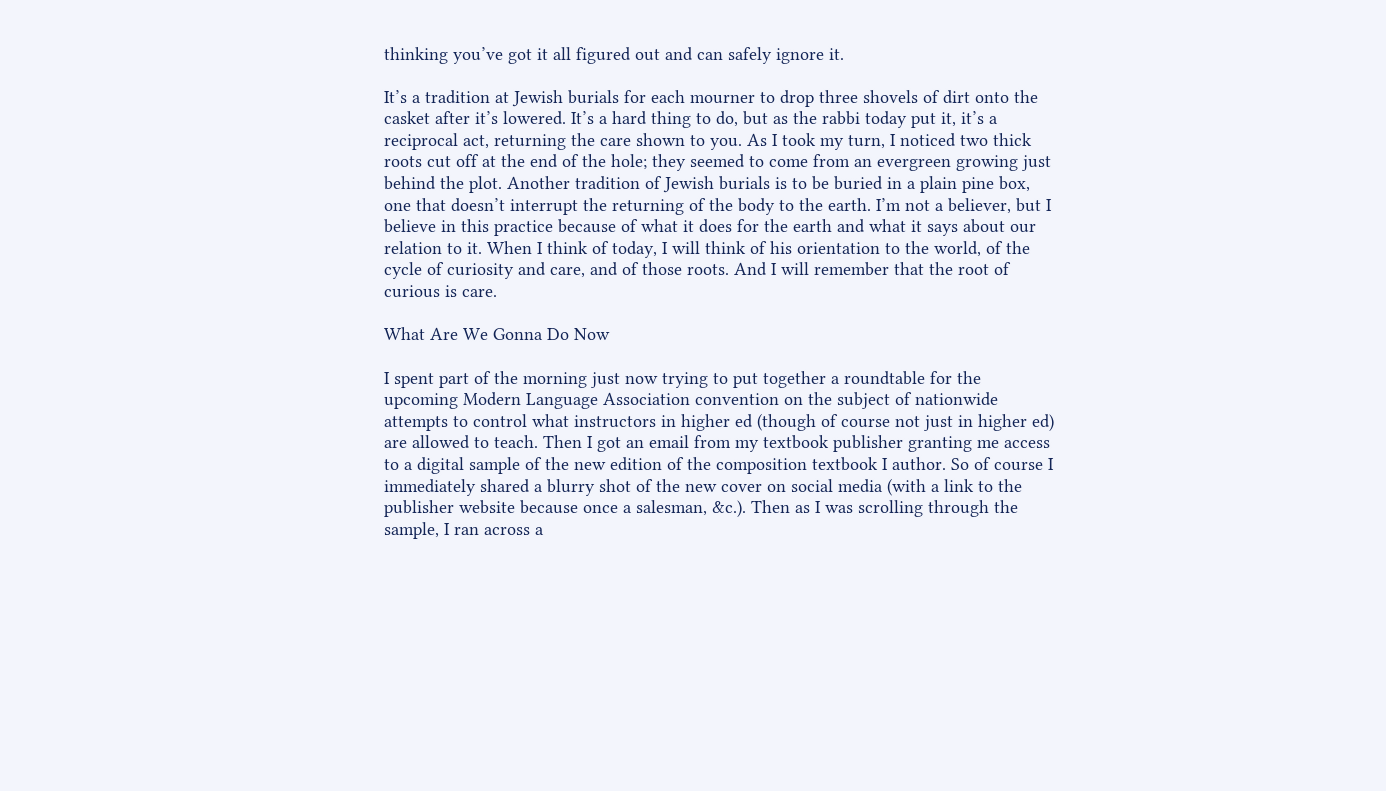thinking you’ve got it all figured out and can safely ignore it.

It’s a tradition at Jewish burials for each mourner to drop three shovels of dirt onto the casket after it’s lowered. It’s a hard thing to do, but as the rabbi today put it, it’s a reciprocal act, returning the care shown to you. As I took my turn, I noticed two thick roots cut off at the end of the hole; they seemed to come from an evergreen growing just behind the plot. Another tradition of Jewish burials is to be buried in a plain pine box, one that doesn’t interrupt the returning of the body to the earth. I’m not a believer, but I believe in this practice because of what it does for the earth and what it says about our relation to it. When I think of today, I will think of his orientation to the world, of the cycle of curiosity and care, and of those roots. And I will remember that the root of curious is care.

What Are We Gonna Do Now

I spent part of the morning just now trying to put together a roundtable for the upcoming Modern Language Association convention on the subject of nationwide attempts to control what instructors in higher ed (though of course not just in higher ed) are allowed to teach. Then I got an email from my textbook publisher granting me access to a digital sample of the new edition of the composition textbook I author. So of course I immediately shared a blurry shot of the new cover on social media (with a link to the publisher website because once a salesman, &c.). Then as I was scrolling through the sample, I ran across a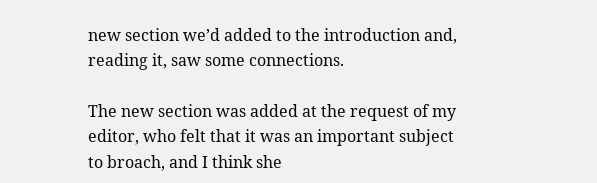new section we’d added to the introduction and, reading it, saw some connections.

The new section was added at the request of my editor, who felt that it was an important subject to broach, and I think she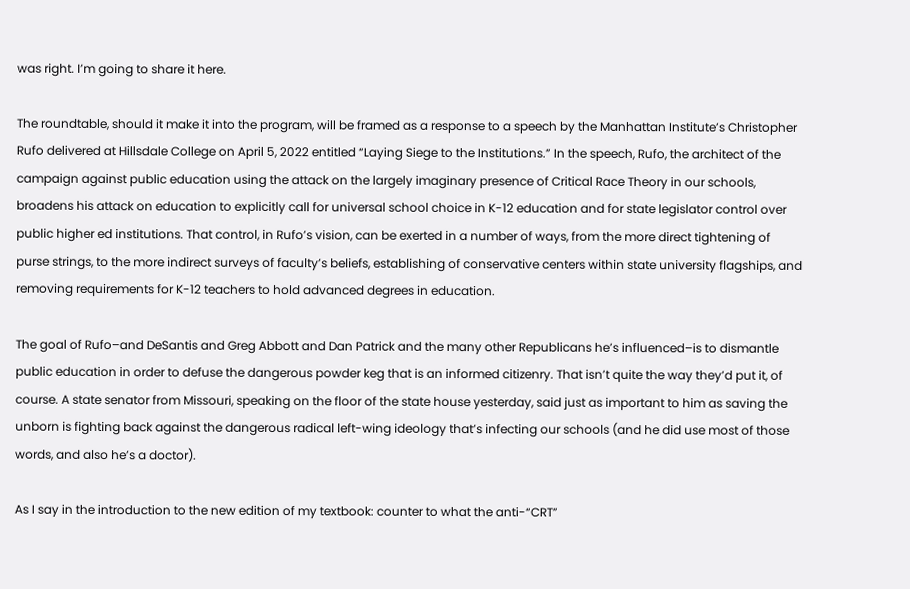was right. I’m going to share it here.

The roundtable, should it make it into the program, will be framed as a response to a speech by the Manhattan Institute’s Christopher Rufo delivered at Hillsdale College on April 5, 2022 entitled “Laying Siege to the Institutions.” In the speech, Rufo, the architect of the campaign against public education using the attack on the largely imaginary presence of Critical Race Theory in our schools, broadens his attack on education to explicitly call for universal school choice in K-12 education and for state legislator control over public higher ed institutions. That control, in Rufo’s vision, can be exerted in a number of ways, from the more direct tightening of purse strings, to the more indirect surveys of faculty’s beliefs, establishing of conservative centers within state university flagships, and removing requirements for K-12 teachers to hold advanced degrees in education.

The goal of Rufo–and DeSantis and Greg Abbott and Dan Patrick and the many other Republicans he’s influenced–is to dismantle public education in order to defuse the dangerous powder keg that is an informed citizenry. That isn’t quite the way they’d put it, of course. A state senator from Missouri, speaking on the floor of the state house yesterday, said just as important to him as saving the unborn is fighting back against the dangerous radical left-wing ideology that’s infecting our schools (and he did use most of those words, and also he’s a doctor).

As I say in the introduction to the new edition of my textbook: counter to what the anti-“CRT”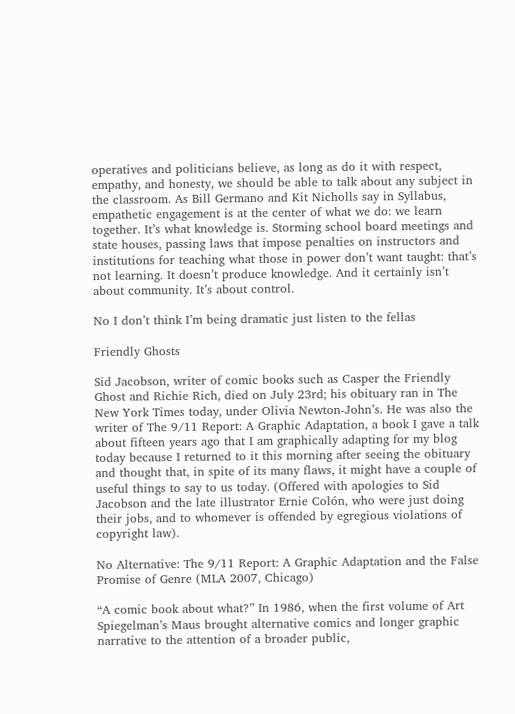operatives and politicians believe, as long as do it with respect, empathy, and honesty, we should be able to talk about any subject in the classroom. As Bill Germano and Kit Nicholls say in Syllabus, empathetic engagement is at the center of what we do: we learn together. It’s what knowledge is. Storming school board meetings and state houses, passing laws that impose penalties on instructors and institutions for teaching what those in power don’t want taught: that’s not learning. It doesn’t produce knowledge. And it certainly isn’t about community. It’s about control.

No I don’t think I’m being dramatic just listen to the fellas

Friendly Ghosts

Sid Jacobson, writer of comic books such as Casper the Friendly Ghost and Richie Rich, died on July 23rd; his obituary ran in The New York Times today, under Olivia Newton-John’s. He was also the writer of The 9/11 Report: A Graphic Adaptation, a book I gave a talk about fifteen years ago that I am graphically adapting for my blog today because I returned to it this morning after seeing the obituary and thought that, in spite of its many flaws, it might have a couple of useful things to say to us today. (Offered with apologies to Sid Jacobson and the late illustrator Ernie Colón, who were just doing their jobs, and to whomever is offended by egregious violations of copyright law).

No Alternative: The 9/11 Report: A Graphic Adaptation and the False Promise of Genre (MLA 2007, Chicago)

“A comic book about what?” In 1986, when the first volume of Art Spiegelman’s Maus brought alternative comics and longer graphic narrative to the attention of a broader public,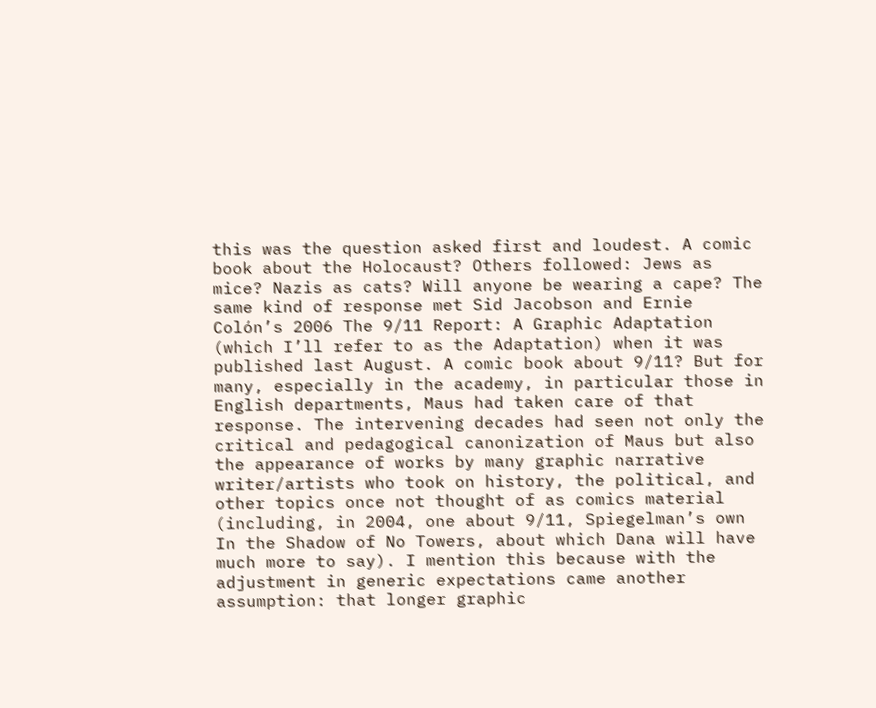this was the question asked first and loudest. A comic book about the Holocaust? Others followed: Jews as mice? Nazis as cats? Will anyone be wearing a cape? The same kind of response met Sid Jacobson and Ernie Colón’s 2006 The 9/11 Report: A Graphic Adaptation (which I’ll refer to as the Adaptation) when it was published last August. A comic book about 9/11? But for many, especially in the academy, in particular those in English departments, Maus had taken care of that response. The intervening decades had seen not only the critical and pedagogical canonization of Maus but also the appearance of works by many graphic narrative writer/artists who took on history, the political, and other topics once not thought of as comics material (including, in 2004, one about 9/11, Spiegelman’s own In the Shadow of No Towers, about which Dana will have much more to say). I mention this because with the adjustment in generic expectations came another assumption: that longer graphic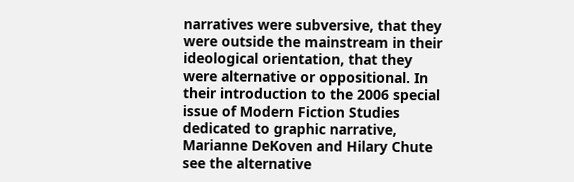narratives were subversive, that they were outside the mainstream in their ideological orientation, that they were alternative or oppositional. In their introduction to the 2006 special issue of Modern Fiction Studies dedicated to graphic narrative, Marianne DeKoven and Hilary Chute see the alternative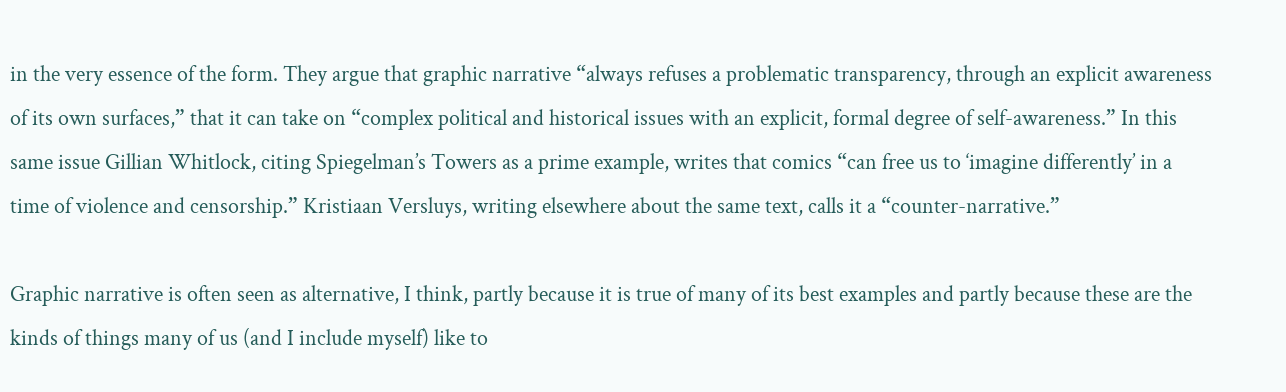in the very essence of the form. They argue that graphic narrative “always refuses a problematic transparency, through an explicit awareness of its own surfaces,” that it can take on “complex political and historical issues with an explicit, formal degree of self-awareness.” In this same issue Gillian Whitlock, citing Spiegelman’s Towers as a prime example, writes that comics “can free us to ‘imagine differently’ in a time of violence and censorship.” Kristiaan Versluys, writing elsewhere about the same text, calls it a “counter-narrative.”

Graphic narrative is often seen as alternative, I think, partly because it is true of many of its best examples and partly because these are the kinds of things many of us (and I include myself) like to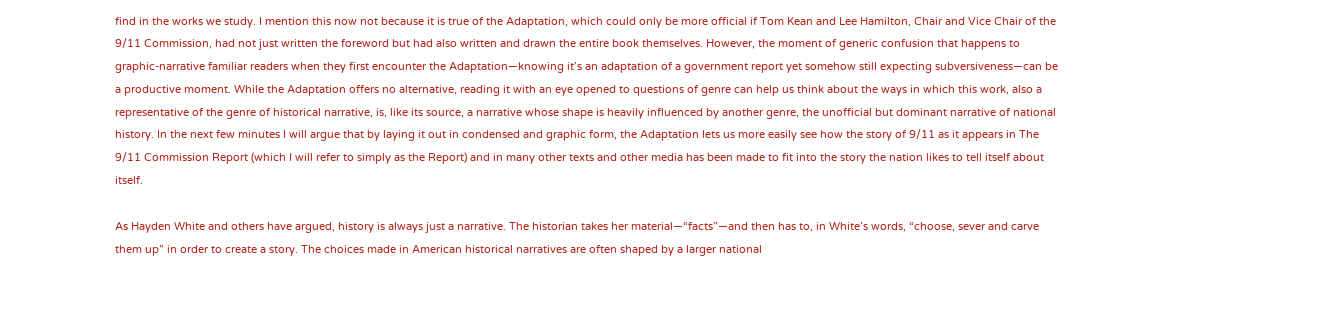find in the works we study. I mention this now not because it is true of the Adaptation, which could only be more official if Tom Kean and Lee Hamilton, Chair and Vice Chair of the 9/11 Commission, had not just written the foreword but had also written and drawn the entire book themselves. However, the moment of generic confusion that happens to graphic-narrative familiar readers when they first encounter the Adaptation—knowing it’s an adaptation of a government report yet somehow still expecting subversiveness—can be a productive moment. While the Adaptation offers no alternative, reading it with an eye opened to questions of genre can help us think about the ways in which this work, also a representative of the genre of historical narrative, is, like its source, a narrative whose shape is heavily influenced by another genre, the unofficial but dominant narrative of national history. In the next few minutes I will argue that by laying it out in condensed and graphic form, the Adaptation lets us more easily see how the story of 9/11 as it appears in The 9/11 Commission Report (which I will refer to simply as the Report) and in many other texts and other media has been made to fit into the story the nation likes to tell itself about itself.

As Hayden White and others have argued, history is always just a narrative. The historian takes her material—“facts”—and then has to, in White’s words, “choose, sever and carve them up” in order to create a story. The choices made in American historical narratives are often shaped by a larger national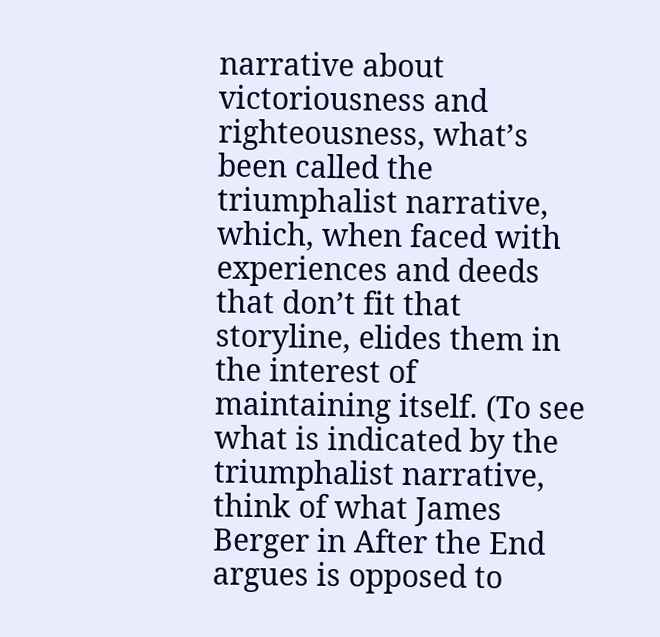narrative about victoriousness and righteousness, what’s been called the triumphalist narrative, which, when faced with experiences and deeds that don’t fit that storyline, elides them in the interest of maintaining itself. (To see what is indicated by the triumphalist narrative, think of what James Berger in After the End argues is opposed to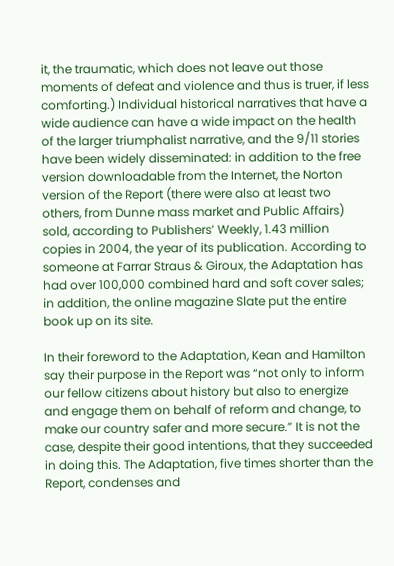it, the traumatic, which does not leave out those moments of defeat and violence and thus is truer, if less comforting.) Individual historical narratives that have a wide audience can have a wide impact on the health of the larger triumphalist narrative, and the 9/11 stories have been widely disseminated: in addition to the free version downloadable from the Internet, the Norton version of the Report (there were also at least two others, from Dunne mass market and Public Affairs) sold, according to Publishers’ Weekly, 1.43 million copies in 2004, the year of its publication. According to someone at Farrar Straus & Giroux, the Adaptation has had over 100,000 combined hard and soft cover sales; in addition, the online magazine Slate put the entire book up on its site.

In their foreword to the Adaptation, Kean and Hamilton say their purpose in the Report was “not only to inform our fellow citizens about history but also to energize and engage them on behalf of reform and change, to make our country safer and more secure.” It is not the case, despite their good intentions, that they succeeded in doing this. The Adaptation, five times shorter than the Report, condenses and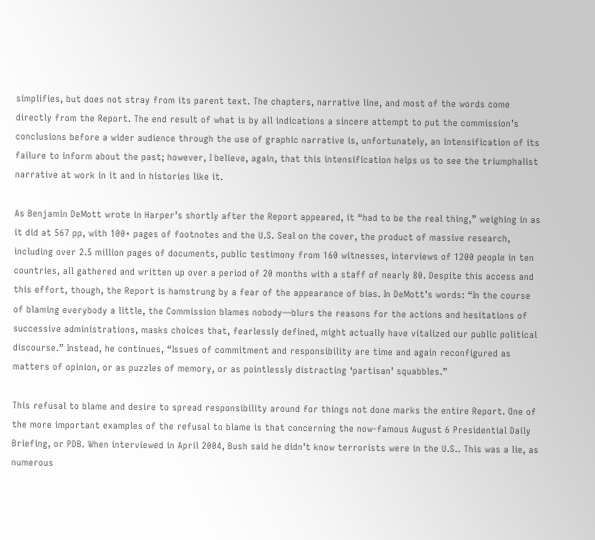simplifies, but does not stray from its parent text. The chapters, narrative line, and most of the words come directly from the Report. The end result of what is by all indications a sincere attempt to put the commission’s conclusions before a wider audience through the use of graphic narrative is, unfortunately, an intensification of its failure to inform about the past; however, I believe, again, that this intensification helps us to see the triumphalist narrative at work in it and in histories like it.

As Benjamin DeMott wrote in Harper’s shortly after the Report appeared, it “had to be the real thing,” weighing in as it did at 567 pp, with 100+ pages of footnotes and the U.S. Seal on the cover, the product of massive research, including over 2.5 million pages of documents, public testimony from 160 witnesses, interviews of 1200 people in ten countries, all gathered and written up over a period of 20 months with a staff of nearly 80. Despite this access and this effort, though, the Report is hamstrung by a fear of the appearance of bias. In DeMott’s words: “In the course of blaming everybody a little, the Commission blames nobody—blurs the reasons for the actions and hesitations of successive administrations, masks choices that, fearlessly defined, might actually have vitalized our public political discourse.” Instead, he continues, “Issues of commitment and responsibility are time and again reconfigured as matters of opinion, or as puzzles of memory, or as pointlessly distracting ‘partisan’ squabbles.”

This refusal to blame and desire to spread responsibility around for things not done marks the entire Report. One of the more important examples of the refusal to blame is that concerning the now-famous August 6 Presidential Daily Briefing, or PDB. When interviewed in April 2004, Bush said he didn’t know terrorists were in the U.S.. This was a lie, as numerous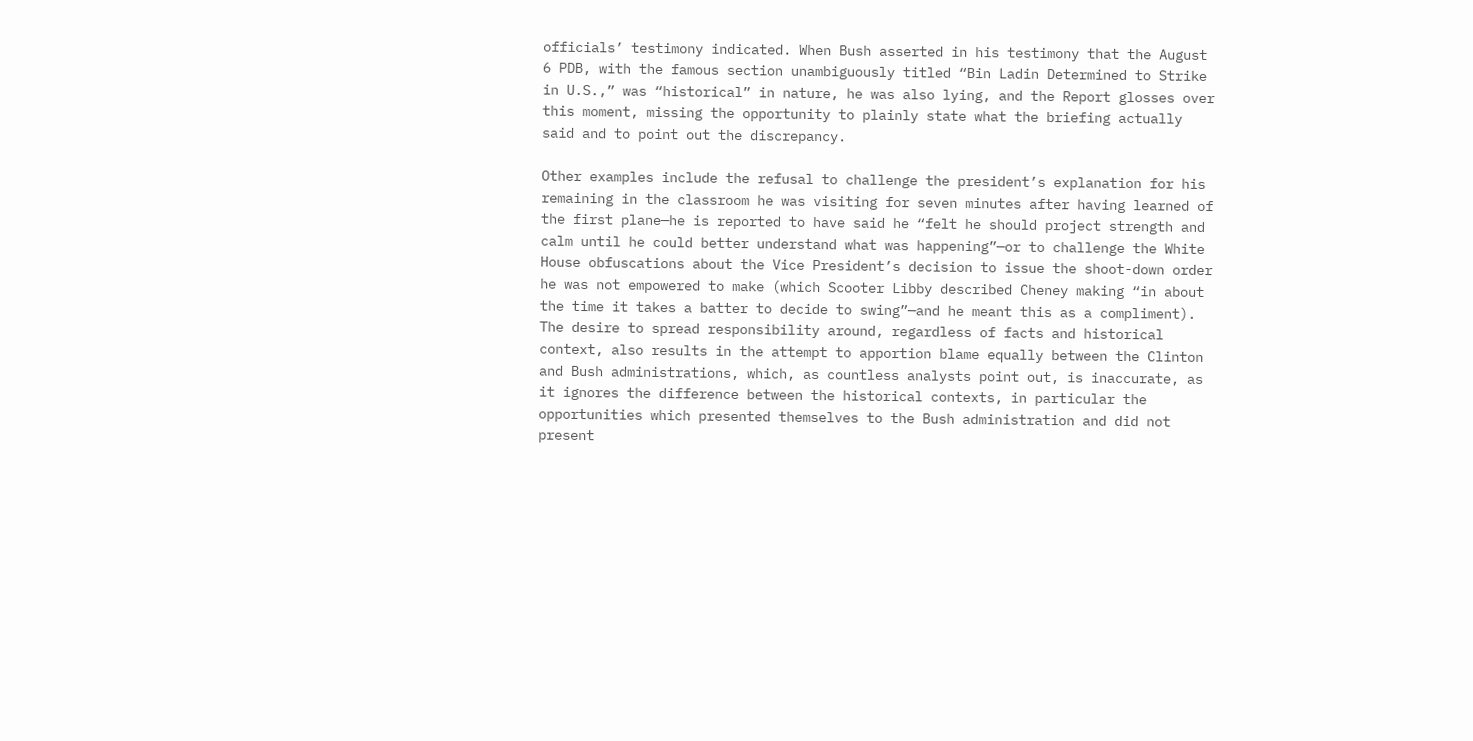officials’ testimony indicated. When Bush asserted in his testimony that the August 6 PDB, with the famous section unambiguously titled “Bin Ladin Determined to Strike in U.S.,” was “historical” in nature, he was also lying, and the Report glosses over this moment, missing the opportunity to plainly state what the briefing actually said and to point out the discrepancy.

Other examples include the refusal to challenge the president’s explanation for his remaining in the classroom he was visiting for seven minutes after having learned of the first plane—he is reported to have said he “felt he should project strength and calm until he could better understand what was happening”—or to challenge the White House obfuscations about the Vice President’s decision to issue the shoot-down order he was not empowered to make (which Scooter Libby described Cheney making “in about the time it takes a batter to decide to swing”—and he meant this as a compliment). The desire to spread responsibility around, regardless of facts and historical context, also results in the attempt to apportion blame equally between the Clinton and Bush administrations, which, as countless analysts point out, is inaccurate, as it ignores the difference between the historical contexts, in particular the opportunities which presented themselves to the Bush administration and did not present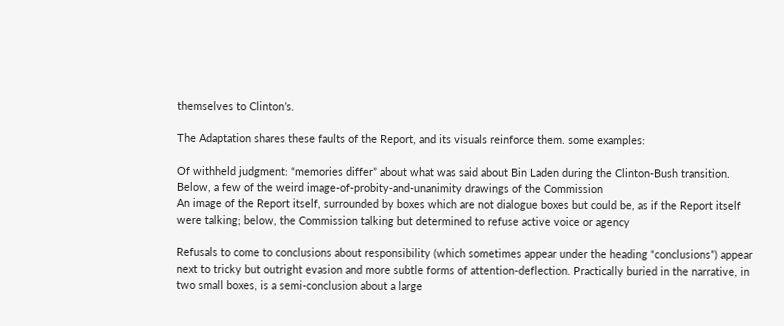themselves to Clinton’s.

The Adaptation shares these faults of the Report, and its visuals reinforce them. some examples:

Of withheld judgment: “memories differ” about what was said about Bin Laden during the Clinton-Bush transition. Below, a few of the weird image-of-probity-and-unanimity drawings of the Commission
An image of the Report itself, surrounded by boxes which are not dialogue boxes but could be, as if the Report itself were talking; below, the Commission talking but determined to refuse active voice or agency

Refusals to come to conclusions about responsibility (which sometimes appear under the heading “conclusions”) appear next to tricky but outright evasion and more subtle forms of attention-deflection. Practically buried in the narrative, in two small boxes, is a semi-conclusion about a large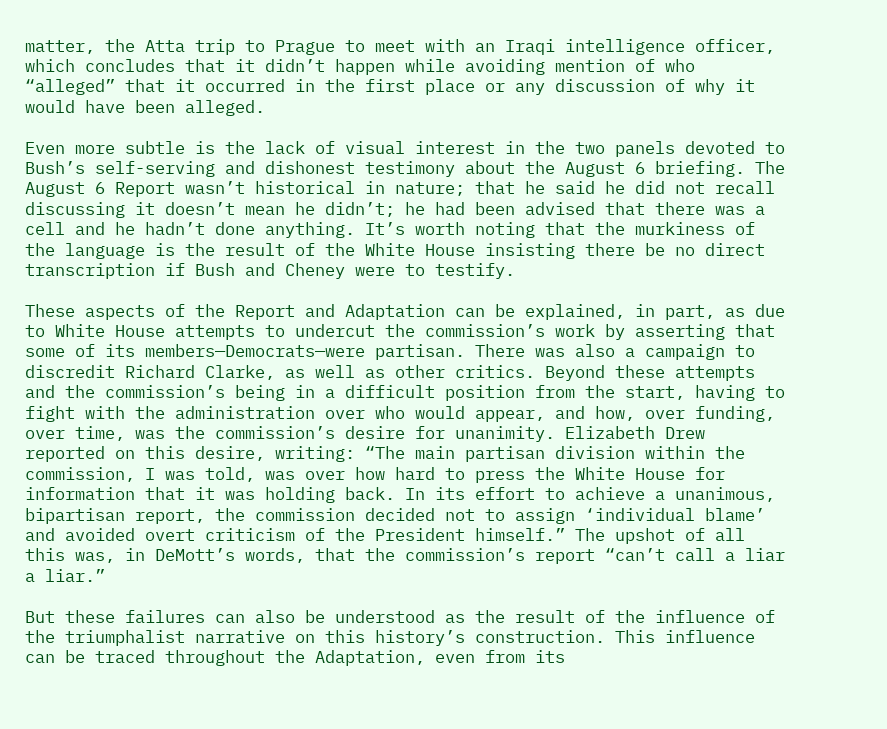matter, the Atta trip to Prague to meet with an Iraqi intelligence officer, which concludes that it didn’t happen while avoiding mention of who “alleged” that it occurred in the first place or any discussion of why it would have been alleged.

Even more subtle is the lack of visual interest in the two panels devoted to Bush’s self-serving and dishonest testimony about the August 6 briefing. The August 6 Report wasn’t historical in nature; that he said he did not recall discussing it doesn’t mean he didn’t; he had been advised that there was a cell and he hadn’t done anything. It’s worth noting that the murkiness of the language is the result of the White House insisting there be no direct transcription if Bush and Cheney were to testify.

These aspects of the Report and Adaptation can be explained, in part, as due to White House attempts to undercut the commission’s work by asserting that some of its members—Democrats—were partisan. There was also a campaign to discredit Richard Clarke, as well as other critics. Beyond these attempts and the commission’s being in a difficult position from the start, having to fight with the administration over who would appear, and how, over funding, over time, was the commission’s desire for unanimity. Elizabeth Drew reported on this desire, writing: “The main partisan division within the commission, I was told, was over how hard to press the White House for information that it was holding back. In its effort to achieve a unanimous, bipartisan report, the commission decided not to assign ‘individual blame’ and avoided overt criticism of the President himself.” The upshot of all this was, in DeMott’s words, that the commission’s report “can’t call a liar a liar.”

But these failures can also be understood as the result of the influence of the triumphalist narrative on this history’s construction. This influence can be traced throughout the Adaptation, even from its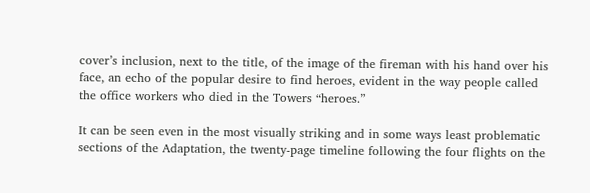cover’s inclusion, next to the title, of the image of the fireman with his hand over his face, an echo of the popular desire to find heroes, evident in the way people called the office workers who died in the Towers “heroes.”

It can be seen even in the most visually striking and in some ways least problematic sections of the Adaptation, the twenty-page timeline following the four flights on the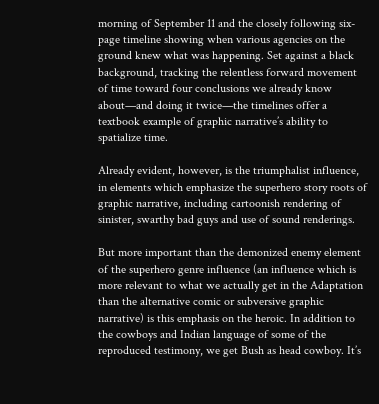morning of September 11 and the closely following six-page timeline showing when various agencies on the ground knew what was happening. Set against a black background, tracking the relentless forward movement of time toward four conclusions we already know about—and doing it twice—the timelines offer a textbook example of graphic narrative’s ability to spatialize time.

Already evident, however, is the triumphalist influence, in elements which emphasize the superhero story roots of graphic narrative, including cartoonish rendering of sinister, swarthy bad guys and use of sound renderings.

But more important than the demonized enemy element of the superhero genre influence (an influence which is more relevant to what we actually get in the Adaptation than the alternative comic or subversive graphic narrative) is this emphasis on the heroic. In addition to the cowboys and Indian language of some of the reproduced testimony, we get Bush as head cowboy. It’s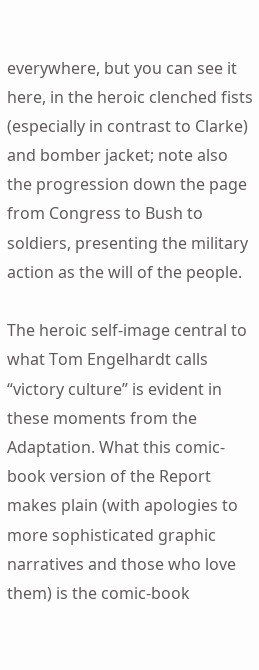everywhere, but you can see it here, in the heroic clenched fists (especially in contrast to Clarke) and bomber jacket; note also the progression down the page from Congress to Bush to soldiers, presenting the military action as the will of the people.

The heroic self-image central to what Tom Engelhardt calls “victory culture” is evident in these moments from the Adaptation. What this comic-book version of the Report makes plain (with apologies to more sophisticated graphic narratives and those who love them) is the comic-book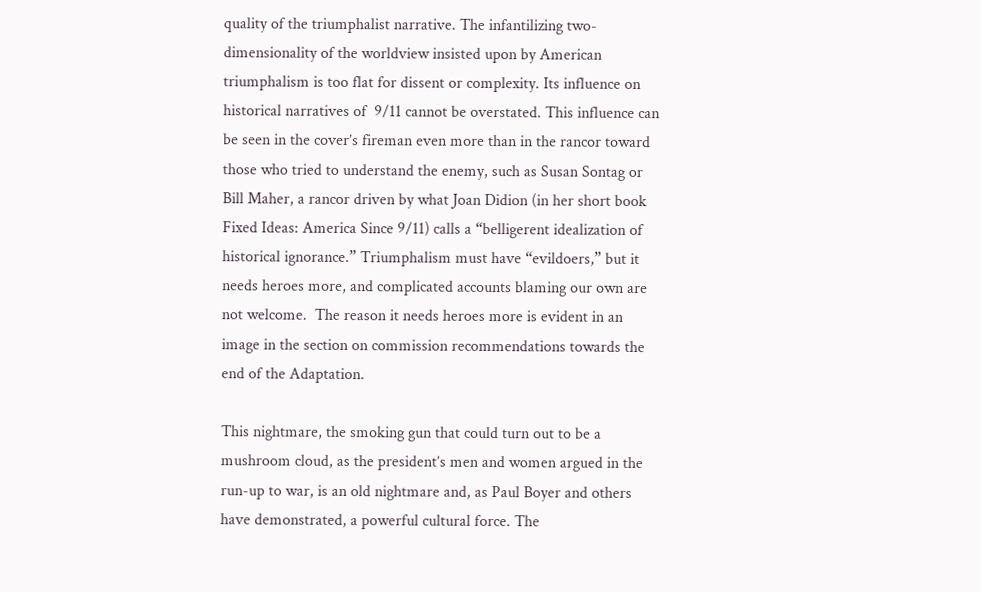quality of the triumphalist narrative. The infantilizing two-dimensionality of the worldview insisted upon by American triumphalism is too flat for dissent or complexity. Its influence on historical narratives of  9/11 cannot be overstated. This influence can be seen in the cover’s fireman even more than in the rancor toward those who tried to understand the enemy, such as Susan Sontag or Bill Maher, a rancor driven by what Joan Didion (in her short book Fixed Ideas: America Since 9/11) calls a “belligerent idealization of historical ignorance.” Triumphalism must have “evildoers,” but it needs heroes more, and complicated accounts blaming our own are not welcome.  The reason it needs heroes more is evident in an image in the section on commission recommendations towards the end of the Adaptation.

This nightmare, the smoking gun that could turn out to be a mushroom cloud, as the president’s men and women argued in the run-up to war, is an old nightmare and, as Paul Boyer and others have demonstrated, a powerful cultural force. The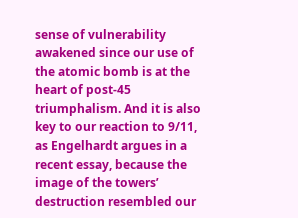sense of vulnerability awakened since our use of the atomic bomb is at the heart of post-45 triumphalism. And it is also key to our reaction to 9/11, as Engelhardt argues in a recent essay, because the image of the towers’ destruction resembled our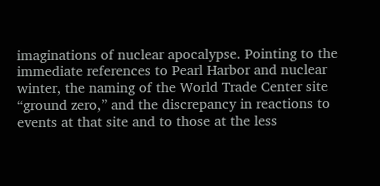imaginations of nuclear apocalypse. Pointing to the immediate references to Pearl Harbor and nuclear winter, the naming of the World Trade Center site “ground zero,” and the discrepancy in reactions to events at that site and to those at the less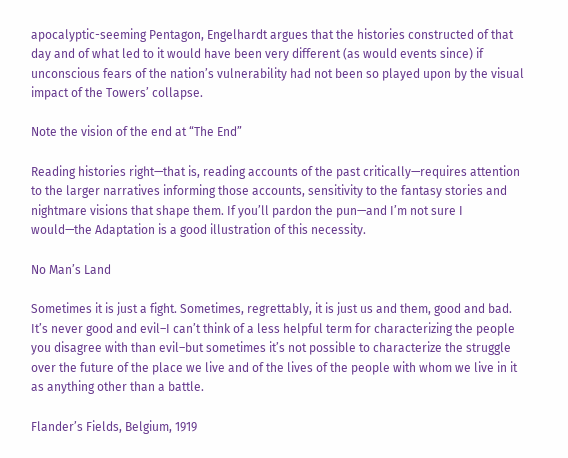apocalyptic-seeming Pentagon, Engelhardt argues that the histories constructed of that day and of what led to it would have been very different (as would events since) if unconscious fears of the nation’s vulnerability had not been so played upon by the visual impact of the Towers’ collapse.

Note the vision of the end at “The End”

Reading histories right—that is, reading accounts of the past critically—requires attention to the larger narratives informing those accounts, sensitivity to the fantasy stories and nightmare visions that shape them. If you’ll pardon the pun—and I’m not sure I would—the Adaptation is a good illustration of this necessity.

No Man’s Land

Sometimes it is just a fight. Sometimes, regrettably, it is just us and them, good and bad. It’s never good and evil–I can’t think of a less helpful term for characterizing the people you disagree with than evil–but sometimes it’s not possible to characterize the struggle over the future of the place we live and of the lives of the people with whom we live in it as anything other than a battle.

Flander’s Fields, Belgium, 1919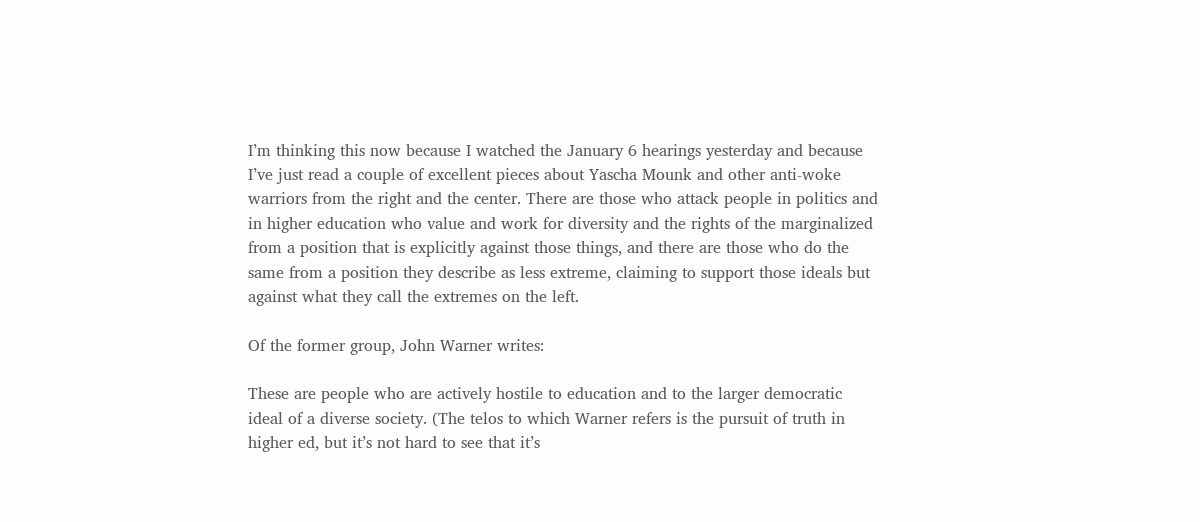I’m thinking this now because I watched the January 6 hearings yesterday and because I’ve just read a couple of excellent pieces about Yascha Mounk and other anti-woke warriors from the right and the center. There are those who attack people in politics and in higher education who value and work for diversity and the rights of the marginalized from a position that is explicitly against those things, and there are those who do the same from a position they describe as less extreme, claiming to support those ideals but against what they call the extremes on the left.

Of the former group, John Warner writes:

These are people who are actively hostile to education and to the larger democratic ideal of a diverse society. (The telos to which Warner refers is the pursuit of truth in higher ed, but it’s not hard to see that it’s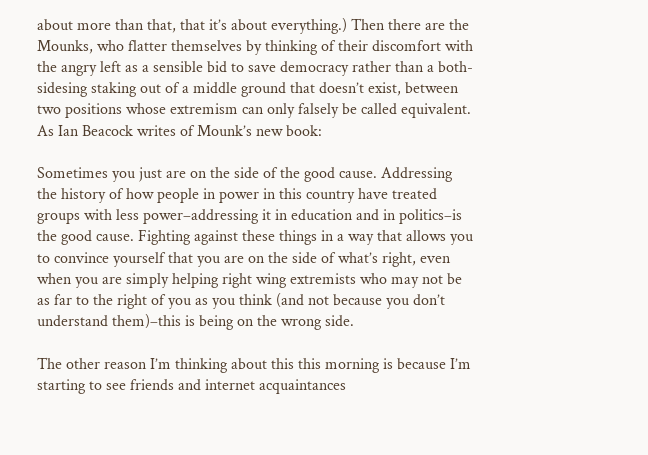about more than that, that it’s about everything.) Then there are the Mounks, who flatter themselves by thinking of their discomfort with the angry left as a sensible bid to save democracy rather than a both-sidesing staking out of a middle ground that doesn’t exist, between two positions whose extremism can only falsely be called equivalent. As Ian Beacock writes of Mounk’s new book:

Sometimes you just are on the side of the good cause. Addressing the history of how people in power in this country have treated groups with less power–addressing it in education and in politics–is the good cause. Fighting against these things in a way that allows you to convince yourself that you are on the side of what’s right, even when you are simply helping right wing extremists who may not be as far to the right of you as you think (and not because you don’t understand them)–this is being on the wrong side.

The other reason I’m thinking about this this morning is because I’m starting to see friends and internet acquaintances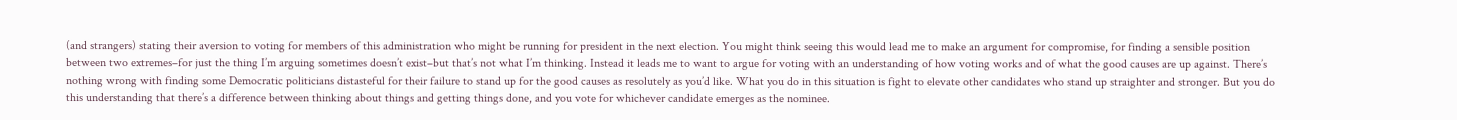(and strangers) stating their aversion to voting for members of this administration who might be running for president in the next election. You might think seeing this would lead me to make an argument for compromise, for finding a sensible position between two extremes–for just the thing I’m arguing sometimes doesn’t exist–but that’s not what I’m thinking. Instead it leads me to want to argue for voting with an understanding of how voting works and of what the good causes are up against. There’s nothing wrong with finding some Democratic politicians distasteful for their failure to stand up for the good causes as resolutely as you’d like. What you do in this situation is fight to elevate other candidates who stand up straighter and stronger. But you do this understanding that there’s a difference between thinking about things and getting things done, and you vote for whichever candidate emerges as the nominee.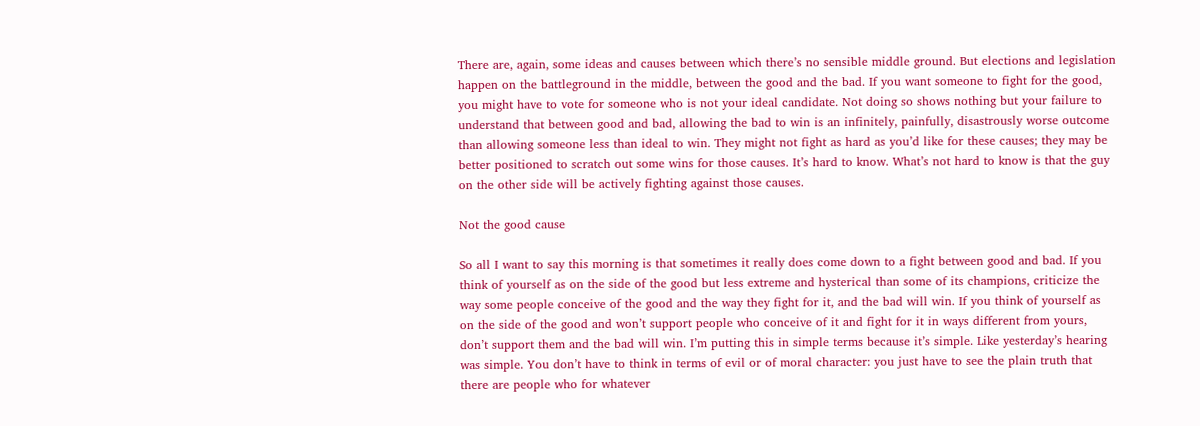There are, again, some ideas and causes between which there’s no sensible middle ground. But elections and legislation happen on the battleground in the middle, between the good and the bad. If you want someone to fight for the good, you might have to vote for someone who is not your ideal candidate. Not doing so shows nothing but your failure to understand that between good and bad, allowing the bad to win is an infinitely, painfully, disastrously worse outcome than allowing someone less than ideal to win. They might not fight as hard as you’d like for these causes; they may be better positioned to scratch out some wins for those causes. It’s hard to know. What’s not hard to know is that the guy on the other side will be actively fighting against those causes.

Not the good cause

So all I want to say this morning is that sometimes it really does come down to a fight between good and bad. If you think of yourself as on the side of the good but less extreme and hysterical than some of its champions, criticize the way some people conceive of the good and the way they fight for it, and the bad will win. If you think of yourself as on the side of the good and won’t support people who conceive of it and fight for it in ways different from yours, don’t support them and the bad will win. I’m putting this in simple terms because it’s simple. Like yesterday’s hearing was simple. You don’t have to think in terms of evil or of moral character: you just have to see the plain truth that there are people who for whatever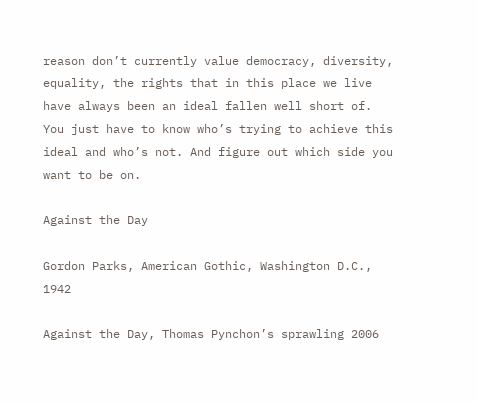reason don’t currently value democracy, diversity, equality, the rights that in this place we live have always been an ideal fallen well short of. You just have to know who’s trying to achieve this ideal and who’s not. And figure out which side you want to be on.

Against the Day

Gordon Parks, American Gothic, Washington D.C., 1942

Against the Day, Thomas Pynchon’s sprawling 2006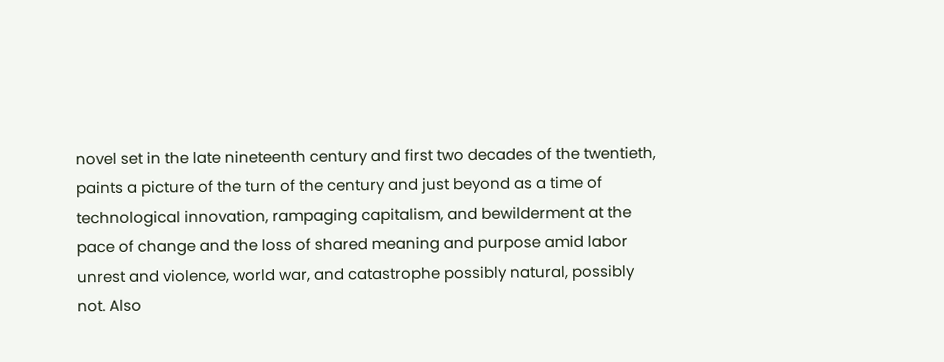novel set in the late nineteenth century and first two decades of the twentieth, paints a picture of the turn of the century and just beyond as a time of technological innovation, rampaging capitalism, and bewilderment at the pace of change and the loss of shared meaning and purpose amid labor unrest and violence, world war, and catastrophe possibly natural, possibly not. Also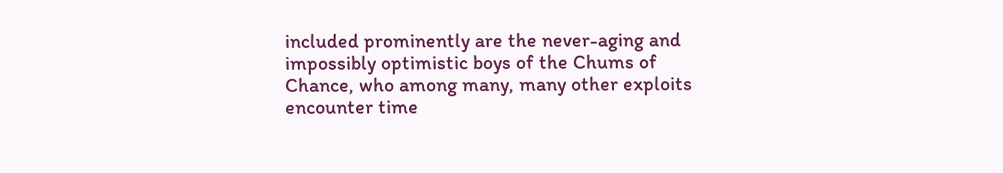included prominently are the never-aging and impossibly optimistic boys of the Chums of Chance, who among many, many other exploits encounter time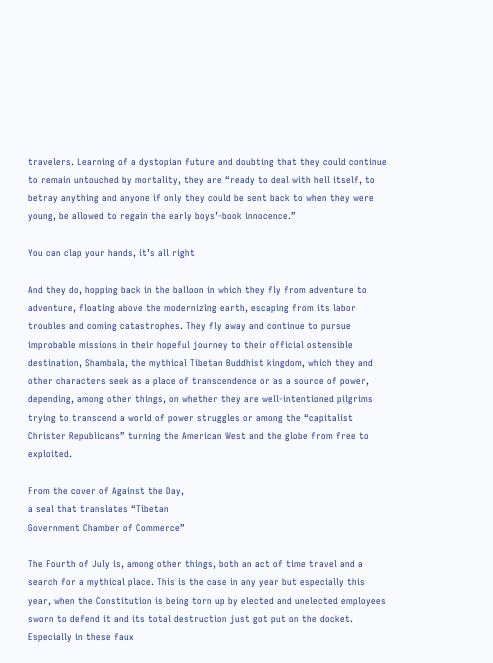travelers. Learning of a dystopian future and doubting that they could continue to remain untouched by mortality, they are “ready to deal with hell itself, to betray anything and anyone if only they could be sent back to when they were young, be allowed to regain the early boys’-book innocence.”

You can clap your hands, it’s all right

And they do, hopping back in the balloon in which they fly from adventure to adventure, floating above the modernizing earth, escaping from its labor troubles and coming catastrophes. They fly away and continue to pursue improbable missions in their hopeful journey to their official ostensible destination, Shambala, the mythical Tibetan Buddhist kingdom, which they and other characters seek as a place of transcendence or as a source of power, depending, among other things, on whether they are well-intentioned pilgrims trying to transcend a world of power struggles or among the “capitalist Christer Republicans” turning the American West and the globe from free to exploited.

From the cover of Against the Day,
a seal that translates “Tibetan
Government Chamber of Commerce”

The Fourth of July is, among other things, both an act of time travel and a search for a mythical place. This is the case in any year but especially this year, when the Constitution is being torn up by elected and unelected employees sworn to defend it and its total destruction just got put on the docket. Especially in these faux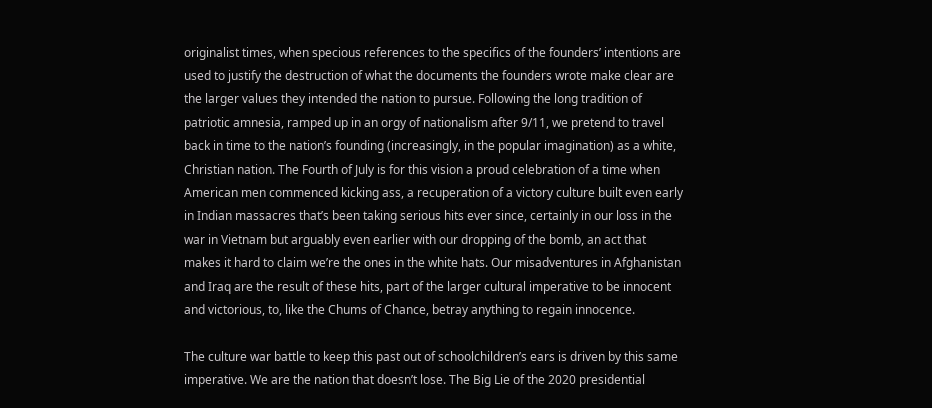originalist times, when specious references to the specifics of the founders’ intentions are used to justify the destruction of what the documents the founders wrote make clear are the larger values they intended the nation to pursue. Following the long tradition of patriotic amnesia, ramped up in an orgy of nationalism after 9/11, we pretend to travel back in time to the nation’s founding (increasingly, in the popular imagination) as a white, Christian nation. The Fourth of July is for this vision a proud celebration of a time when American men commenced kicking ass, a recuperation of a victory culture built even early in Indian massacres that’s been taking serious hits ever since, certainly in our loss in the war in Vietnam but arguably even earlier with our dropping of the bomb, an act that makes it hard to claim we’re the ones in the white hats. Our misadventures in Afghanistan and Iraq are the result of these hits, part of the larger cultural imperative to be innocent and victorious, to, like the Chums of Chance, betray anything to regain innocence.

The culture war battle to keep this past out of schoolchildren’s ears is driven by this same imperative. We are the nation that doesn’t lose. The Big Lie of the 2020 presidential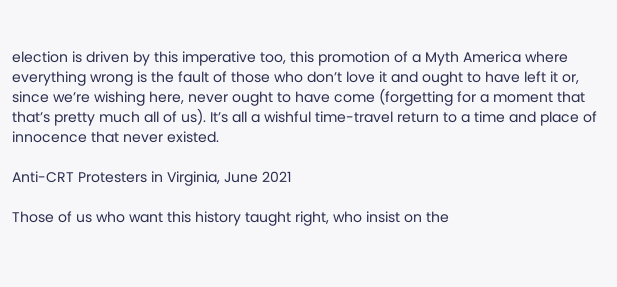election is driven by this imperative too, this promotion of a Myth America where everything wrong is the fault of those who don’t love it and ought to have left it or, since we’re wishing here, never ought to have come (forgetting for a moment that that’s pretty much all of us). It’s all a wishful time-travel return to a time and place of innocence that never existed.

Anti-CRT Protesters in Virginia, June 2021

Those of us who want this history taught right, who insist on the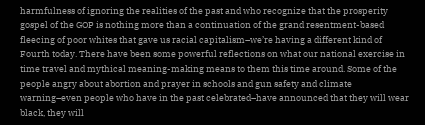harmfulness of ignoring the realities of the past and who recognize that the prosperity gospel of the GOP is nothing more than a continuation of the grand resentment-based fleecing of poor whites that gave us racial capitalism–we’re having a different kind of Fourth today. There have been some powerful reflections on what our national exercise in time travel and mythical meaning-making means to them this time around. Some of the people angry about abortion and prayer in schools and gun safety and climate warning–even people who have in the past celebrated–have announced that they will wear black, they will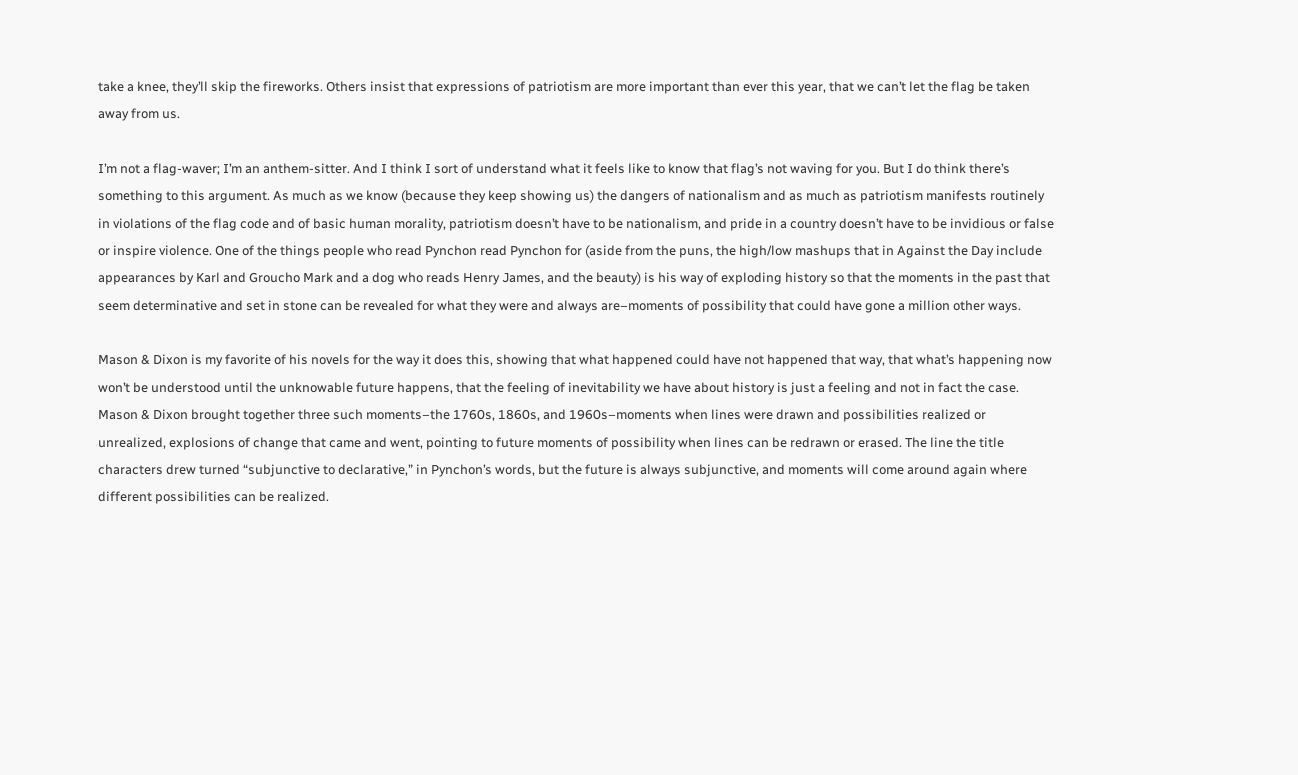take a knee, they’ll skip the fireworks. Others insist that expressions of patriotism are more important than ever this year, that we can’t let the flag be taken away from us.

I’m not a flag-waver; I’m an anthem-sitter. And I think I sort of understand what it feels like to know that flag’s not waving for you. But I do think there’s something to this argument. As much as we know (because they keep showing us) the dangers of nationalism and as much as patriotism manifests routinely in violations of the flag code and of basic human morality, patriotism doesn’t have to be nationalism, and pride in a country doesn’t have to be invidious or false or inspire violence. One of the things people who read Pynchon read Pynchon for (aside from the puns, the high/low mashups that in Against the Day include appearances by Karl and Groucho Mark and a dog who reads Henry James, and the beauty) is his way of exploding history so that the moments in the past that seem determinative and set in stone can be revealed for what they were and always are–moments of possibility that could have gone a million other ways.

Mason & Dixon is my favorite of his novels for the way it does this, showing that what happened could have not happened that way, that what’s happening now won’t be understood until the unknowable future happens, that the feeling of inevitability we have about history is just a feeling and not in fact the case. Mason & Dixon brought together three such moments–the 1760s, 1860s, and 1960s–moments when lines were drawn and possibilities realized or unrealized, explosions of change that came and went, pointing to future moments of possibility when lines can be redrawn or erased. The line the title characters drew turned “subjunctive to declarative,” in Pynchon’s words, but the future is always subjunctive, and moments will come around again where different possibilities can be realized.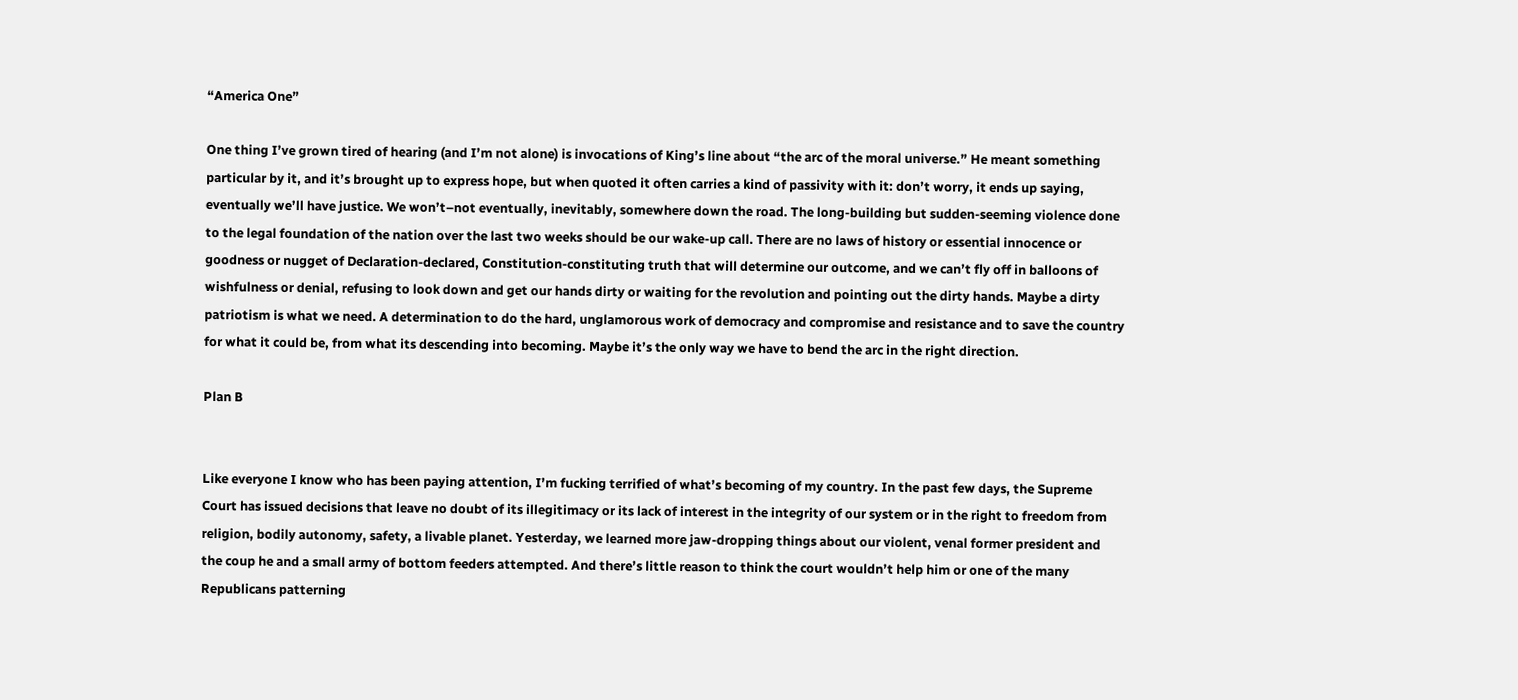“America One”

One thing I’ve grown tired of hearing (and I’m not alone) is invocations of King’s line about “the arc of the moral universe.” He meant something particular by it, and it’s brought up to express hope, but when quoted it often carries a kind of passivity with it: don’t worry, it ends up saying, eventually we’ll have justice. We won’t–not eventually, inevitably, somewhere down the road. The long-building but sudden-seeming violence done to the legal foundation of the nation over the last two weeks should be our wake-up call. There are no laws of history or essential innocence or goodness or nugget of Declaration-declared, Constitution-constituting truth that will determine our outcome, and we can’t fly off in balloons of wishfulness or denial, refusing to look down and get our hands dirty or waiting for the revolution and pointing out the dirty hands. Maybe a dirty patriotism is what we need. A determination to do the hard, unglamorous work of democracy and compromise and resistance and to save the country for what it could be, from what its descending into becoming. Maybe it’s the only way we have to bend the arc in the right direction.

Plan B


Like everyone I know who has been paying attention, I’m fucking terrified of what’s becoming of my country. In the past few days, the Supreme Court has issued decisions that leave no doubt of its illegitimacy or its lack of interest in the integrity of our system or in the right to freedom from religion, bodily autonomy, safety, a livable planet. Yesterday, we learned more jaw-dropping things about our violent, venal former president and the coup he and a small army of bottom feeders attempted. And there’s little reason to think the court wouldn’t help him or one of the many Republicans patterning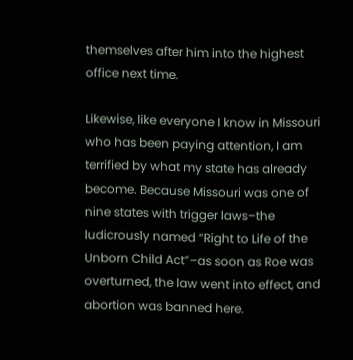themselves after him into the highest office next time.

Likewise, like everyone I know in Missouri who has been paying attention, I am terrified by what my state has already become. Because Missouri was one of nine states with trigger laws–the ludicrously named “Right to Life of the Unborn Child Act”–as soon as Roe was overturned, the law went into effect, and abortion was banned here.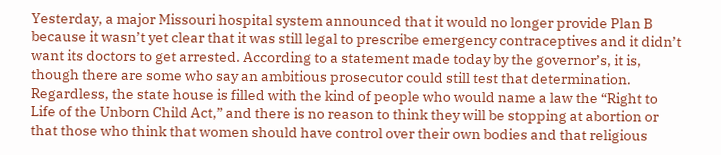Yesterday, a major Missouri hospital system announced that it would no longer provide Plan B because it wasn’t yet clear that it was still legal to prescribe emergency contraceptives and it didn’t want its doctors to get arrested. According to a statement made today by the governor’s, it is, though there are some who say an ambitious prosecutor could still test that determination. Regardless, the state house is filled with the kind of people who would name a law the “Right to Life of the Unborn Child Act,” and there is no reason to think they will be stopping at abortion or that those who think that women should have control over their own bodies and that religious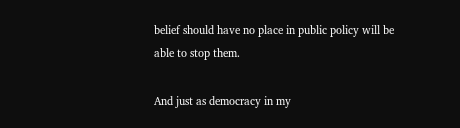belief should have no place in public policy will be able to stop them.

And just as democracy in my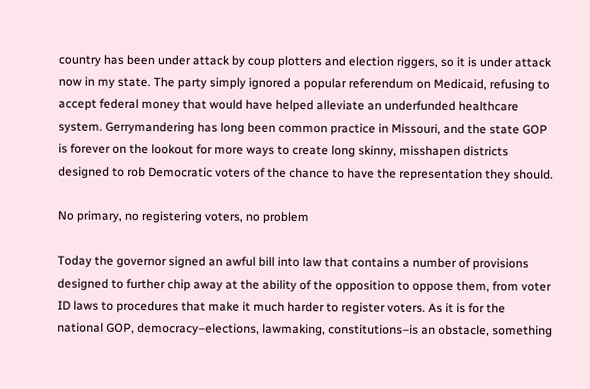country has been under attack by coup plotters and election riggers, so it is under attack now in my state. The party simply ignored a popular referendum on Medicaid, refusing to accept federal money that would have helped alleviate an underfunded healthcare system. Gerrymandering has long been common practice in Missouri, and the state GOP is forever on the lookout for more ways to create long skinny, misshapen districts designed to rob Democratic voters of the chance to have the representation they should.

No primary, no registering voters, no problem

Today the governor signed an awful bill into law that contains a number of provisions designed to further chip away at the ability of the opposition to oppose them, from voter ID laws to procedures that make it much harder to register voters. As it is for the national GOP, democracy–elections, lawmaking, constitutions–is an obstacle, something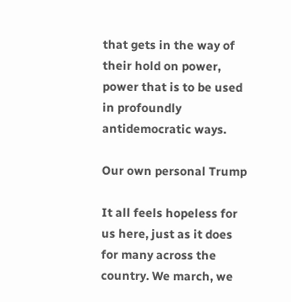that gets in the way of their hold on power, power that is to be used in profoundly antidemocratic ways.

Our own personal Trump

It all feels hopeless for us here, just as it does for many across the country. We march, we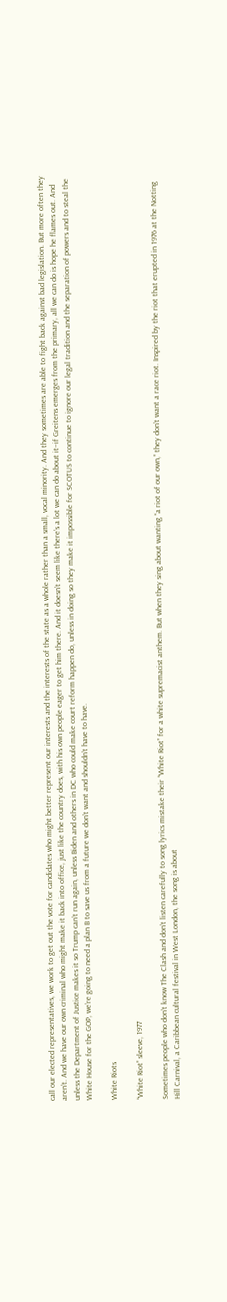call our elected representatives, we work to get out the vote for candidates who might better represent our interests and the interests of the state as a whole rather than a small, vocal minority. And they sometimes are able to fight back against bad legislation. But more often they aren’t. And we have our own criminal who might make it back into office, just like the country does, with his own people eager to get him there. And it doesn’t seem like there’s a lot we can do about it–if Greitens emerges from the primary, all we can do is hope he flames out. And unless the Department of Justice makes it so Trump can’t run again, unless Biden and others in DC who could make court reform happen do, unless in doing so they make it impossible for SCOTUS to continue to ignore our legal tradition and the separation of powers and to steal the White House for the GOP, we’re going to need a plan B to save us from a future we don’t want and shouldn’t have to have.

White Riots

“White Riot” sleeve, 1977

Sometimes people who don’t know The Clash and don’t listen carefully to song lyrics mistake their “White Riot” for a white supremacist anthem. But when they sing about wanting “a riot of our own,” they don’t want a race riot. Inspired by the riot that erupted in 1976 at the Notting Hill Carnival, a Caribbean cultural festival in West London, the song is about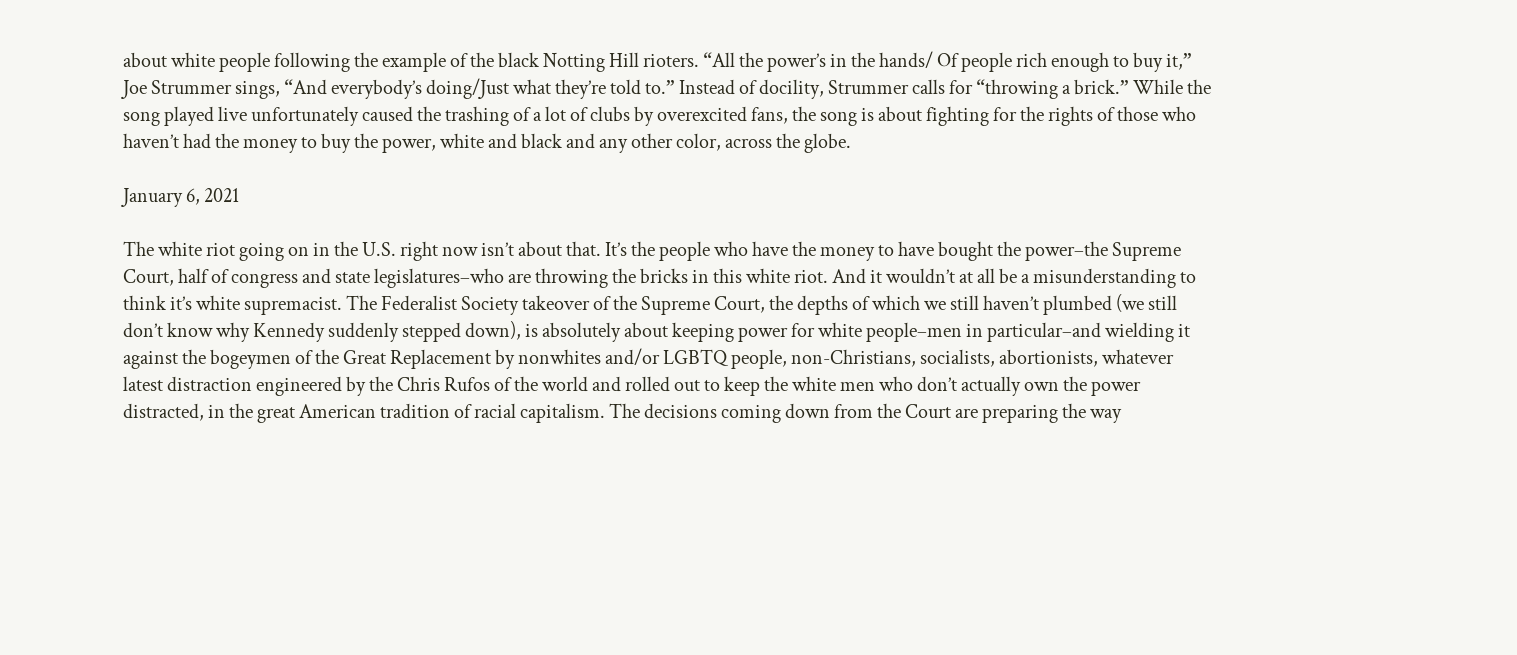about white people following the example of the black Notting Hill rioters. “All the power’s in the hands/ Of people rich enough to buy it,” Joe Strummer sings, “And everybody’s doing/Just what they’re told to.” Instead of docility, Strummer calls for “throwing a brick.” While the song played live unfortunately caused the trashing of a lot of clubs by overexcited fans, the song is about fighting for the rights of those who haven’t had the money to buy the power, white and black and any other color, across the globe.

January 6, 2021

The white riot going on in the U.S. right now isn’t about that. It’s the people who have the money to have bought the power–the Supreme Court, half of congress and state legislatures–who are throwing the bricks in this white riot. And it wouldn’t at all be a misunderstanding to think it’s white supremacist. The Federalist Society takeover of the Supreme Court, the depths of which we still haven’t plumbed (we still don’t know why Kennedy suddenly stepped down), is absolutely about keeping power for white people–men in particular–and wielding it against the bogeymen of the Great Replacement by nonwhites and/or LGBTQ people, non-Christians, socialists, abortionists, whatever latest distraction engineered by the Chris Rufos of the world and rolled out to keep the white men who don’t actually own the power distracted, in the great American tradition of racial capitalism. The decisions coming down from the Court are preparing the way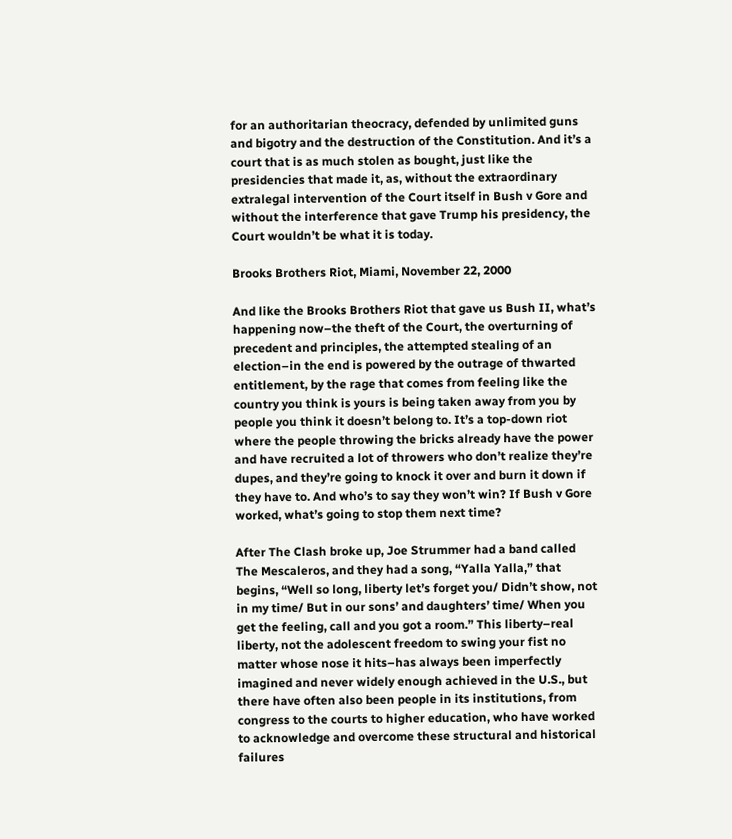for an authoritarian theocracy, defended by unlimited guns and bigotry and the destruction of the Constitution. And it’s a court that is as much stolen as bought, just like the presidencies that made it, as, without the extraordinary extralegal intervention of the Court itself in Bush v Gore and without the interference that gave Trump his presidency, the Court wouldn’t be what it is today.

Brooks Brothers Riot, Miami, November 22, 2000

And like the Brooks Brothers Riot that gave us Bush II, what’s happening now–the theft of the Court, the overturning of precedent and principles, the attempted stealing of an election–in the end is powered by the outrage of thwarted entitlement, by the rage that comes from feeling like the country you think is yours is being taken away from you by people you think it doesn’t belong to. It’s a top-down riot where the people throwing the bricks already have the power and have recruited a lot of throwers who don’t realize they’re dupes, and they’re going to knock it over and burn it down if they have to. And who’s to say they won’t win? If Bush v Gore worked, what’s going to stop them next time?

After The Clash broke up, Joe Strummer had a band called The Mescaleros, and they had a song, “Yalla Yalla,” that begins, “Well so long, liberty let’s forget you/ Didn’t show, not in my time/ But in our sons’ and daughters’ time/ When you get the feeling, call and you got a room.” This liberty–real liberty, not the adolescent freedom to swing your fist no matter whose nose it hits–has always been imperfectly imagined and never widely enough achieved in the U.S., but there have often also been people in its institutions, from congress to the courts to higher education, who have worked to acknowledge and overcome these structural and historical failures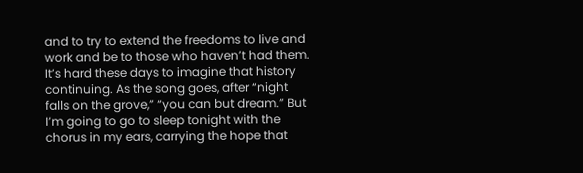and to try to extend the freedoms to live and work and be to those who haven’t had them. It’s hard these days to imagine that history continuing. As the song goes, after “night falls on the grove,” “you can but dream.” But I’m going to go to sleep tonight with the chorus in my ears, carrying the hope that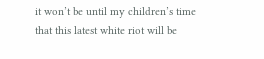it won’t be until my children’s time that this latest white riot will be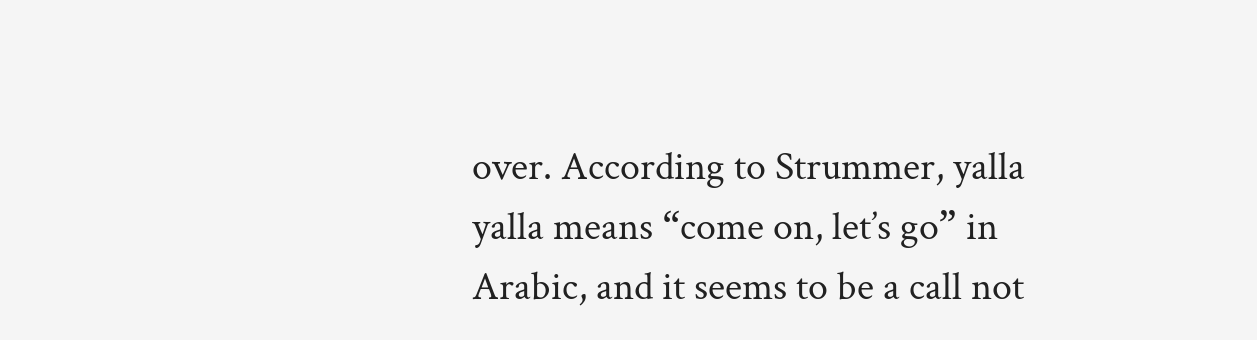over. According to Strummer, yalla yalla means “come on, let’s go” in Arabic, and it seems to be a call not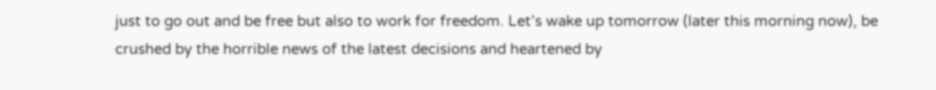just to go out and be free but also to work for freedom. Let’s wake up tomorrow (later this morning now), be crushed by the horrible news of the latest decisions and heartened by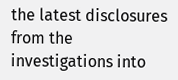the latest disclosures from the investigations into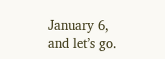January 6, and let’s go.